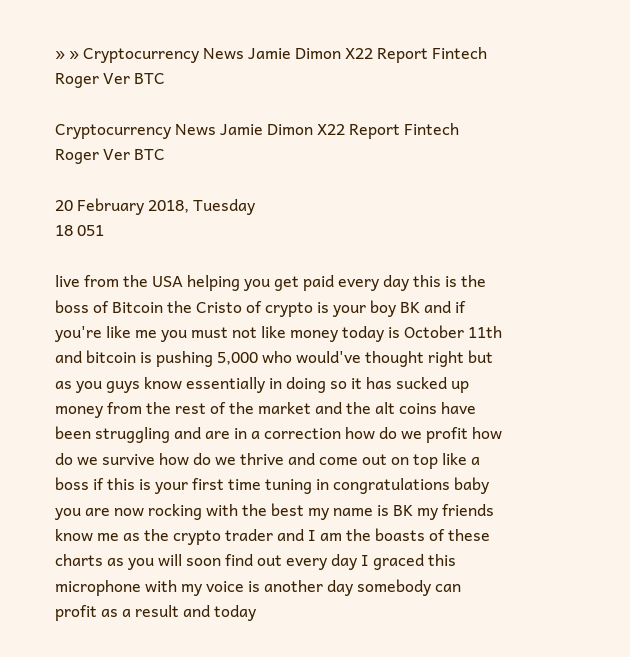» » Cryptocurrency News Jamie Dimon X22 Report Fintech Roger Ver BTC

Cryptocurrency News Jamie Dimon X22 Report Fintech Roger Ver BTC

20 February 2018, Tuesday
18 051

live from the USA helping you get paid every day this is the boss of Bitcoin the Cristo of crypto is your boy BK and if you're like me you must not like money today is October 11th and bitcoin is pushing 5,000 who would've thought right but as you guys know essentially in doing so it has sucked up money from the rest of the market and the alt coins have been struggling and are in a correction how do we profit how do we survive how do we thrive and come out on top like a boss if this is your first time tuning in congratulations baby you are now rocking with the best my name is BK my friends know me as the crypto trader and I am the boasts of these charts as you will soon find out every day I graced this microphone with my voice is another day somebody can profit as a result and today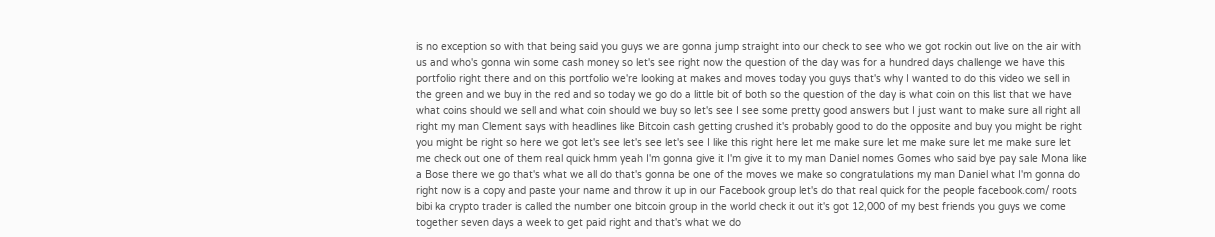is no exception so with that being said you guys we are gonna jump straight into our check to see who we got rockin out live on the air with us and who's gonna win some cash money so let's see right now the question of the day was for a hundred days challenge we have this portfolio right there and on this portfolio we're looking at makes and moves today you guys that's why I wanted to do this video we sell in the green and we buy in the red and so today we go do a little bit of both so the question of the day is what coin on this list that we have what coins should we sell and what coin should we buy so let's see I see some pretty good answers but I just want to make sure all right all right my man Clement says with headlines like Bitcoin cash getting crushed it's probably good to do the opposite and buy you might be right you might be right so here we got let's see let's see let's see I like this right here let me make sure let me make sure let me make sure let me check out one of them real quick hmm yeah I'm gonna give it I'm give it to my man Daniel nomes Gomes who said bye pay sale Mona like a Bose there we go that's what we all do that's gonna be one of the moves we make so congratulations my man Daniel what I'm gonna do right now is a copy and paste your name and throw it up in our Facebook group let's do that real quick for the people facebook.com/ roots bibi ka crypto trader is called the number one bitcoin group in the world check it out it's got 12,000 of my best friends you guys we come together seven days a week to get paid right and that's what we do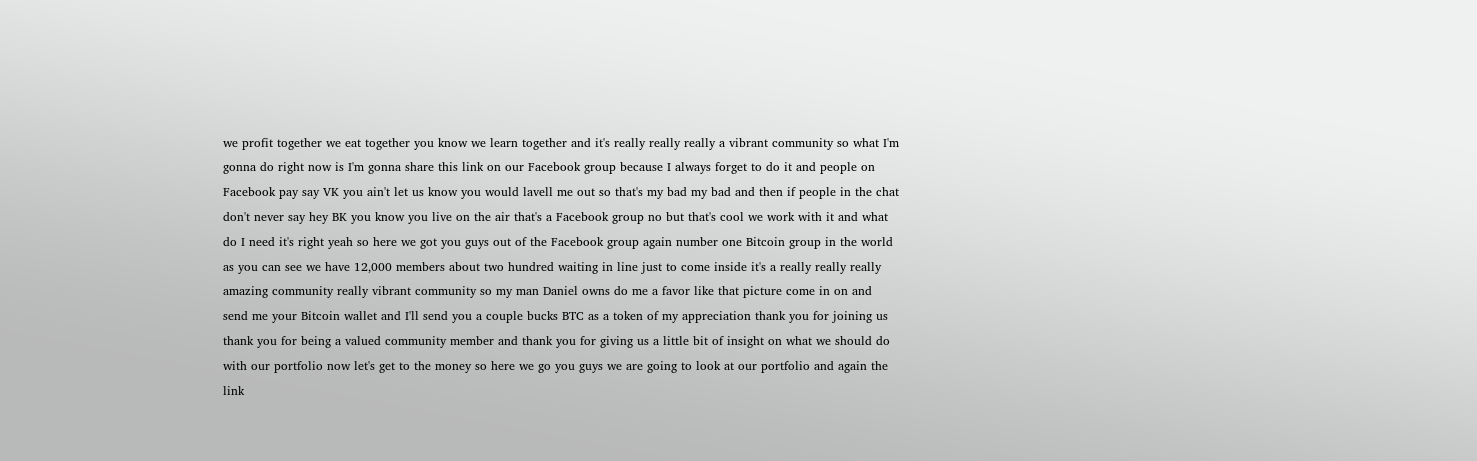we profit together we eat together you know we learn together and it's really really really a vibrant community so what I'm gonna do right now is I'm gonna share this link on our Facebook group because I always forget to do it and people on Facebook pay say VK you ain't let us know you would lavell me out so that's my bad my bad and then if people in the chat don't never say hey BK you know you live on the air that's a Facebook group no but that's cool we work with it and what do I need it's right yeah so here we got you guys out of the Facebook group again number one Bitcoin group in the world as you can see we have 12,000 members about two hundred waiting in line just to come inside it's a really really really amazing community really vibrant community so my man Daniel owns do me a favor like that picture come in on and send me your Bitcoin wallet and I'll send you a couple bucks BTC as a token of my appreciation thank you for joining us thank you for being a valued community member and thank you for giving us a little bit of insight on what we should do with our portfolio now let's get to the money so here we go you guys we are going to look at our portfolio and again the link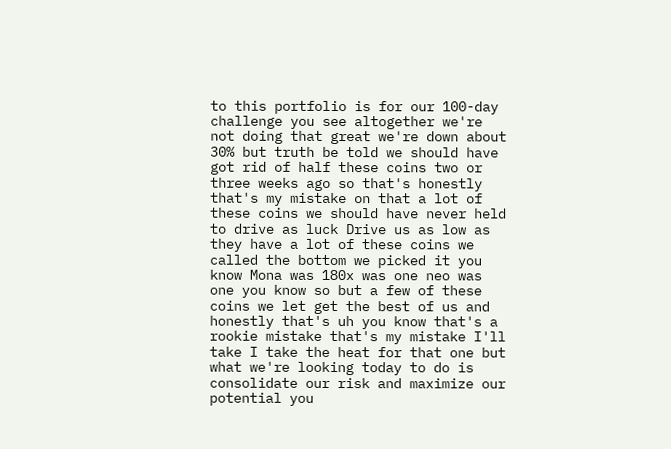to this portfolio is for our 100-day challenge you see altogether we're not doing that great we're down about 30% but truth be told we should have got rid of half these coins two or three weeks ago so that's honestly that's my mistake on that a lot of these coins we should have never held to drive as luck Drive us as low as they have a lot of these coins we called the bottom we picked it you know Mona was 180x was one neo was one you know so but a few of these coins we let get the best of us and honestly that's uh you know that's a rookie mistake that's my mistake I'll take I take the heat for that one but what we're looking today to do is consolidate our risk and maximize our potential you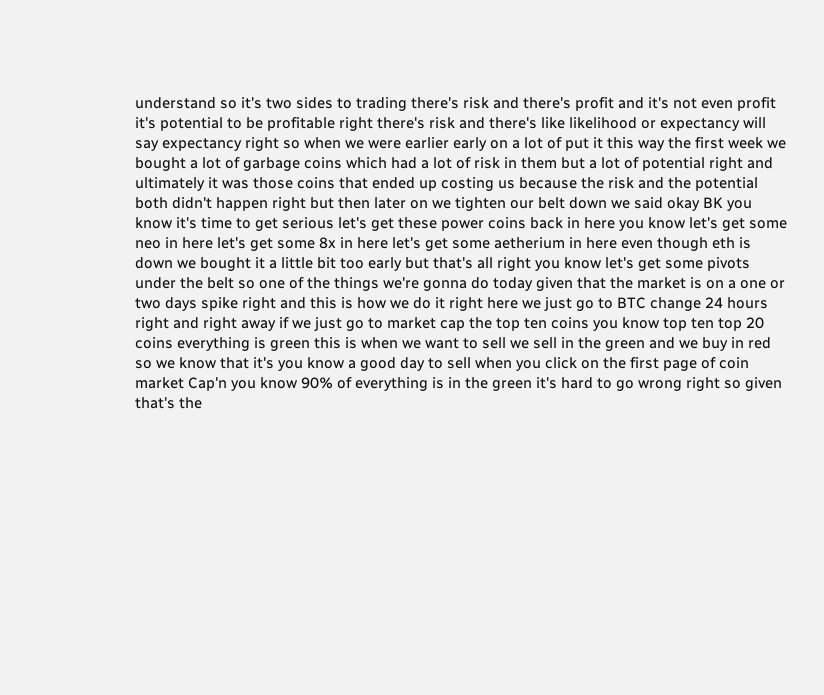understand so it's two sides to trading there's risk and there's profit and it's not even profit it's potential to be profitable right there's risk and there's like likelihood or expectancy will say expectancy right so when we were earlier early on a lot of put it this way the first week we bought a lot of garbage coins which had a lot of risk in them but a lot of potential right and ultimately it was those coins that ended up costing us because the risk and the potential both didn't happen right but then later on we tighten our belt down we said okay BK you know it's time to get serious let's get these power coins back in here you know let's get some neo in here let's get some 8x in here let's get some aetherium in here even though eth is down we bought it a little bit too early but that's all right you know let's get some pivots under the belt so one of the things we're gonna do today given that the market is on a one or two days spike right and this is how we do it right here we just go to BTC change 24 hours right and right away if we just go to market cap the top ten coins you know top ten top 20 coins everything is green this is when we want to sell we sell in the green and we buy in red so we know that it's you know a good day to sell when you click on the first page of coin market Cap'n you know 90% of everything is in the green it's hard to go wrong right so given that's the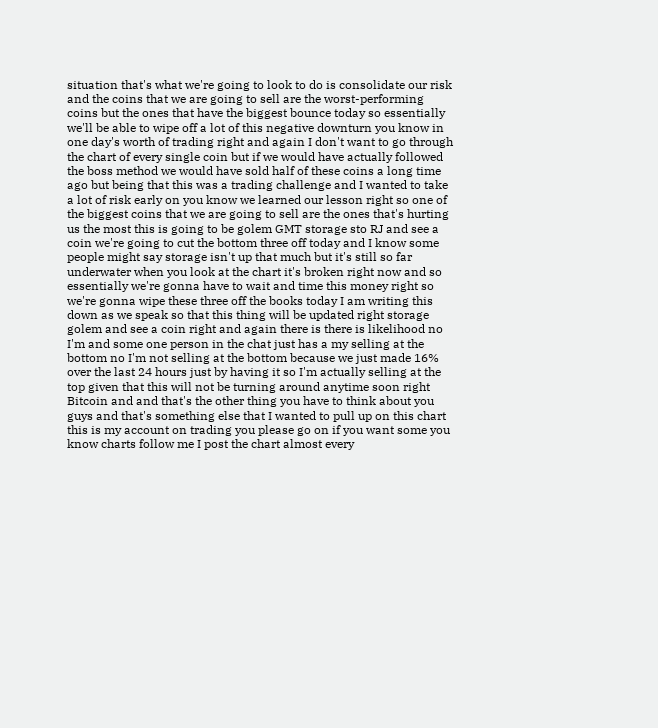situation that's what we're going to look to do is consolidate our risk and the coins that we are going to sell are the worst-performing coins but the ones that have the biggest bounce today so essentially we'll be able to wipe off a lot of this negative downturn you know in one day's worth of trading right and again I don't want to go through the chart of every single coin but if we would have actually followed the boss method we would have sold half of these coins a long time ago but being that this was a trading challenge and I wanted to take a lot of risk early on you know we learned our lesson right so one of the biggest coins that we are going to sell are the ones that's hurting us the most this is going to be golem GMT storage sto RJ and see a coin we're going to cut the bottom three off today and I know some people might say storage isn't up that much but it's still so far underwater when you look at the chart it's broken right now and so essentially we're gonna have to wait and time this money right so we're gonna wipe these three off the books today I am writing this down as we speak so that this thing will be updated right storage golem and see a coin right and again there is there is likelihood no I'm and some one person in the chat just has a my selling at the bottom no I'm not selling at the bottom because we just made 16% over the last 24 hours just by having it so I'm actually selling at the top given that this will not be turning around anytime soon right Bitcoin and and that's the other thing you have to think about you guys and that's something else that I wanted to pull up on this chart this is my account on trading you please go on if you want some you know charts follow me I post the chart almost every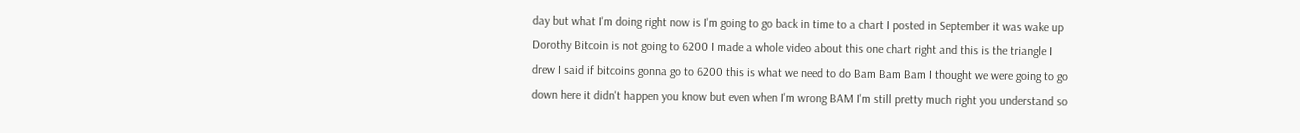day but what I'm doing right now is I'm going to go back in time to a chart I posted in September it was wake up Dorothy Bitcoin is not going to 6200 I made a whole video about this one chart right and this is the triangle I drew I said if bitcoins gonna go to 6200 this is what we need to do Bam Bam Bam I thought we were going to go down here it didn't happen you know but even when I'm wrong BAM I'm still pretty much right you understand so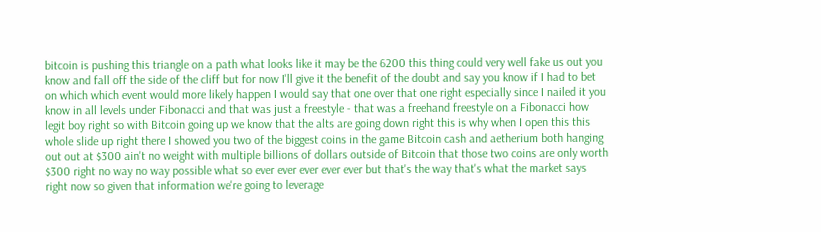bitcoin is pushing this triangle on a path what looks like it may be the 6200 this thing could very well fake us out you know and fall off the side of the cliff but for now I'll give it the benefit of the doubt and say you know if I had to bet on which which event would more likely happen I would say that one over that one right especially since I nailed it you know in all levels under Fibonacci and that was just a freestyle - that was a freehand freestyle on a Fibonacci how legit boy right so with Bitcoin going up we know that the alts are going down right this is why when I open this this whole slide up right there I showed you two of the biggest coins in the game Bitcoin cash and aetherium both hanging out out at $300 ain't no weight with multiple billions of dollars outside of Bitcoin that those two coins are only worth $300 right no way no way possible what so ever ever ever ever ever but that's the way that's what the market says right now so given that information we're going to leverage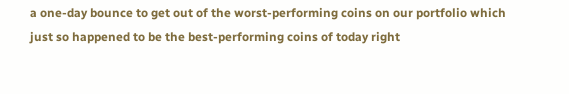a one-day bounce to get out of the worst-performing coins on our portfolio which just so happened to be the best-performing coins of today right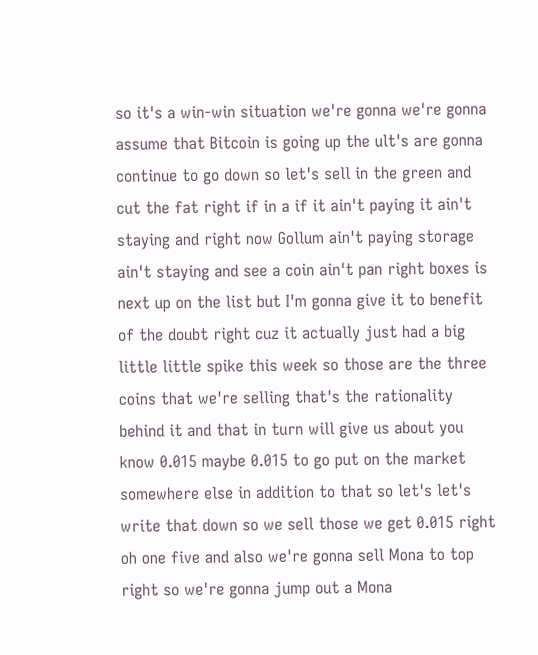so it's a win-win situation we're gonna we're gonna assume that Bitcoin is going up the ult's are gonna continue to go down so let's sell in the green and cut the fat right if in a if it ain't paying it ain't staying and right now Gollum ain't paying storage ain't staying and see a coin ain't pan right boxes is next up on the list but I'm gonna give it to benefit of the doubt right cuz it actually just had a big little little spike this week so those are the three coins that we're selling that's the rationality behind it and that in turn will give us about you know 0.015 maybe 0.015 to go put on the market somewhere else in addition to that so let's let's write that down so we sell those we get 0.015 right oh one five and also we're gonna sell Mona to top right so we're gonna jump out a Mona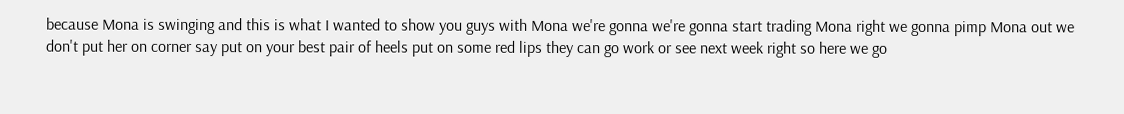because Mona is swinging and this is what I wanted to show you guys with Mona we're gonna we're gonna start trading Mona right we gonna pimp Mona out we don't put her on corner say put on your best pair of heels put on some red lips they can go work or see next week right so here we go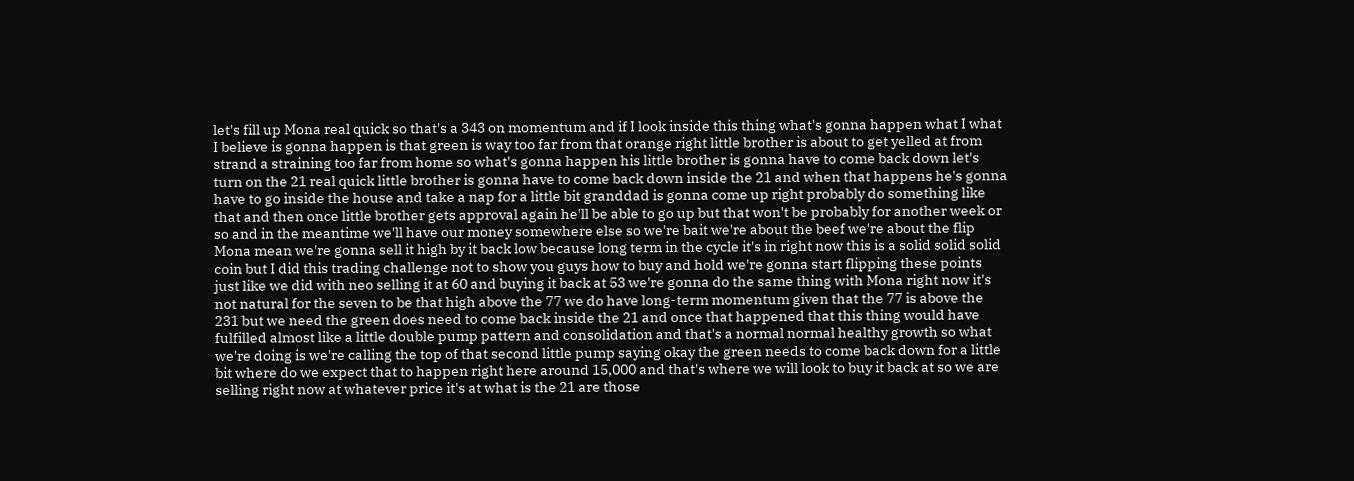let's fill up Mona real quick so that's a 343 on momentum and if I look inside this thing what's gonna happen what I what I believe is gonna happen is that green is way too far from that orange right little brother is about to get yelled at from strand a straining too far from home so what's gonna happen his little brother is gonna have to come back down let's turn on the 21 real quick little brother is gonna have to come back down inside the 21 and when that happens he's gonna have to go inside the house and take a nap for a little bit granddad is gonna come up right probably do something like that and then once little brother gets approval again he'll be able to go up but that won't be probably for another week or so and in the meantime we'll have our money somewhere else so we're bait we're about the beef we're about the flip Mona mean we're gonna sell it high by it back low because long term in the cycle it's in right now this is a solid solid solid coin but I did this trading challenge not to show you guys how to buy and hold we're gonna start flipping these points just like we did with neo selling it at 60 and buying it back at 53 we're gonna do the same thing with Mona right now it's not natural for the seven to be that high above the 77 we do have long-term momentum given that the 77 is above the 231 but we need the green does need to come back inside the 21 and once that happened that this thing would have fulfilled almost like a little double pump pattern and consolidation and that's a normal normal healthy growth so what we're doing is we're calling the top of that second little pump saying okay the green needs to come back down for a little bit where do we expect that to happen right here around 15,000 and that's where we will look to buy it back at so we are selling right now at whatever price it's at what is the 21 are those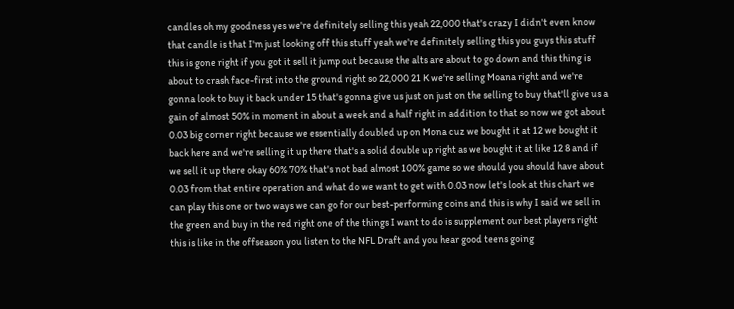candles oh my goodness yes we're definitely selling this yeah 22,000 that's crazy I didn't even know that candle is that I'm just looking off this stuff yeah we're definitely selling this you guys this stuff this is gone right if you got it sell it jump out because the alts are about to go down and this thing is about to crash face-first into the ground right so 22,000 21 K we're selling Moana right and we're gonna look to buy it back under 15 that's gonna give us just on just on the selling to buy that'll give us a gain of almost 50% in moment in about a week and a half right in addition to that so now we got about 0.03 big corner right because we essentially doubled up on Mona cuz we bought it at 12 we bought it back here and we're selling it up there that's a solid double up right as we bought it at like 12 8 and if we sell it up there okay 60% 70% that's not bad almost 100% game so we should you should have about 0.03 from that entire operation and what do we want to get with 0.03 now let's look at this chart we can play this one or two ways we can go for our best-performing coins and this is why I said we sell in the green and buy in the red right one of the things I want to do is supplement our best players right this is like in the offseason you listen to the NFL Draft and you hear good teens going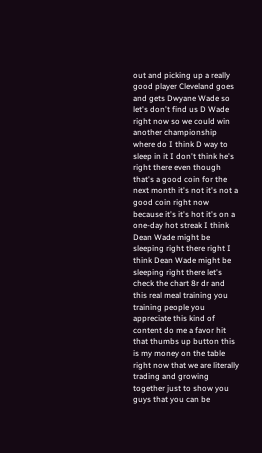out and picking up a really good player Cleveland goes and gets Dwyane Wade so let's don't find us D Wade right now so we could win another championship where do I think D way to sleep in it I don't think he's right there even though that's a good coin for the next month it's not it's not a good coin right now because it's it's hot it's on a one-day hot streak I think Dean Wade might be sleeping right there right I think Dean Wade might be sleeping right there let's check the chart 8r dr and this real meal training you training people you appreciate this kind of content do me a favor hit that thumbs up button this is my money on the table right now that we are literally trading and growing together just to show you guys that you can be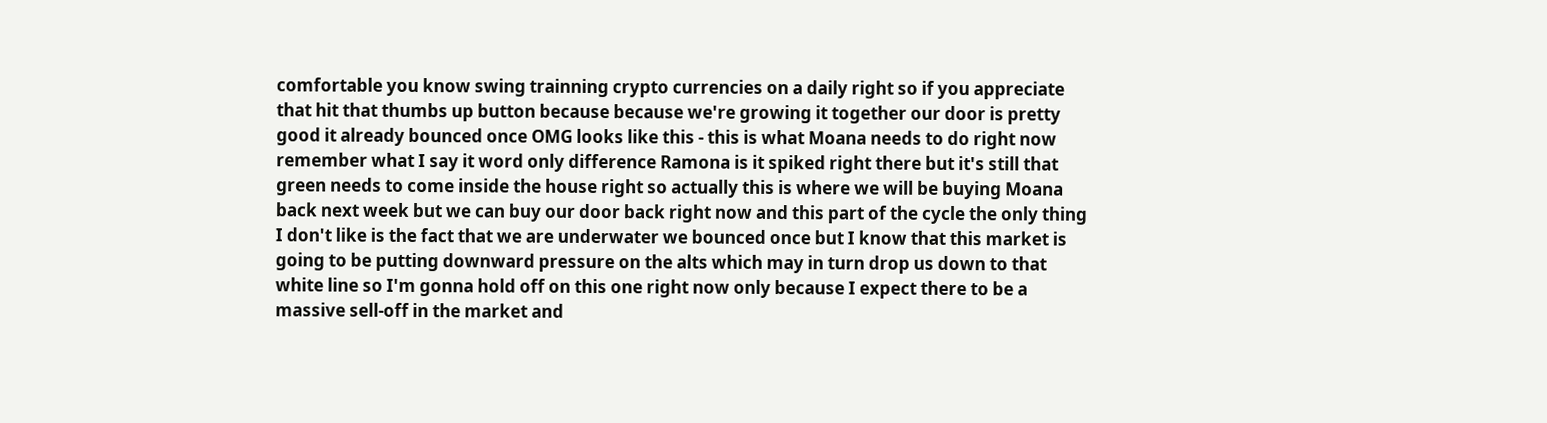comfortable you know swing trainning crypto currencies on a daily right so if you appreciate that hit that thumbs up button because because we're growing it together our door is pretty good it already bounced once OMG looks like this - this is what Moana needs to do right now remember what I say it word only difference Ramona is it spiked right there but it's still that green needs to come inside the house right so actually this is where we will be buying Moana back next week but we can buy our door back right now and this part of the cycle the only thing I don't like is the fact that we are underwater we bounced once but I know that this market is going to be putting downward pressure on the alts which may in turn drop us down to that white line so I'm gonna hold off on this one right now only because I expect there to be a massive sell-off in the market and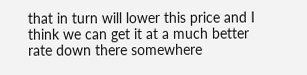that in turn will lower this price and I think we can get it at a much better rate down there somewhere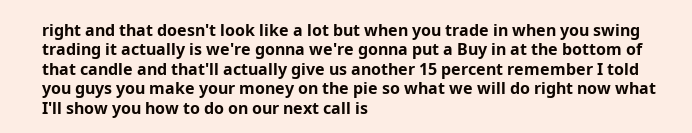right and that doesn't look like a lot but when you trade in when you swing trading it actually is we're gonna we're gonna put a Buy in at the bottom of that candle and that'll actually give us another 15 percent remember I told you guys you make your money on the pie so what we will do right now what I'll show you how to do on our next call is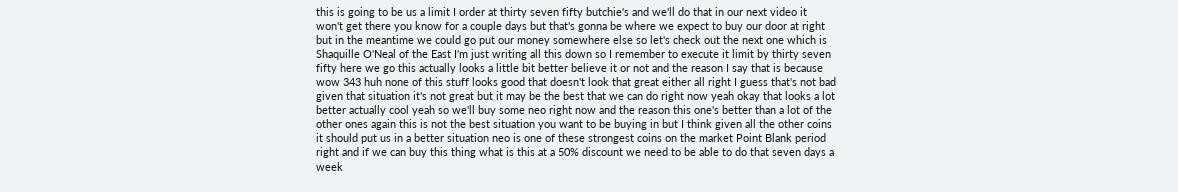this is going to be us a limit I order at thirty seven fifty butchie's and we'll do that in our next video it won't get there you know for a couple days but that's gonna be where we expect to buy our door at right but in the meantime we could go put our money somewhere else so let's check out the next one which is Shaquille O'Neal of the East I'm just writing all this down so I remember to execute it limit by thirty seven fifty here we go this actually looks a little bit better believe it or not and the reason I say that is because wow 343 huh none of this stuff looks good that doesn't look that great either all right I guess that's not bad given that situation it's not great but it may be the best that we can do right now yeah okay that looks a lot better actually cool yeah so we'll buy some neo right now and the reason this one's better than a lot of the other ones again this is not the best situation you want to be buying in but I think given all the other coins it should put us in a better situation neo is one of these strongest coins on the market Point Blank period right and if we can buy this thing what is this at a 50% discount we need to be able to do that seven days a week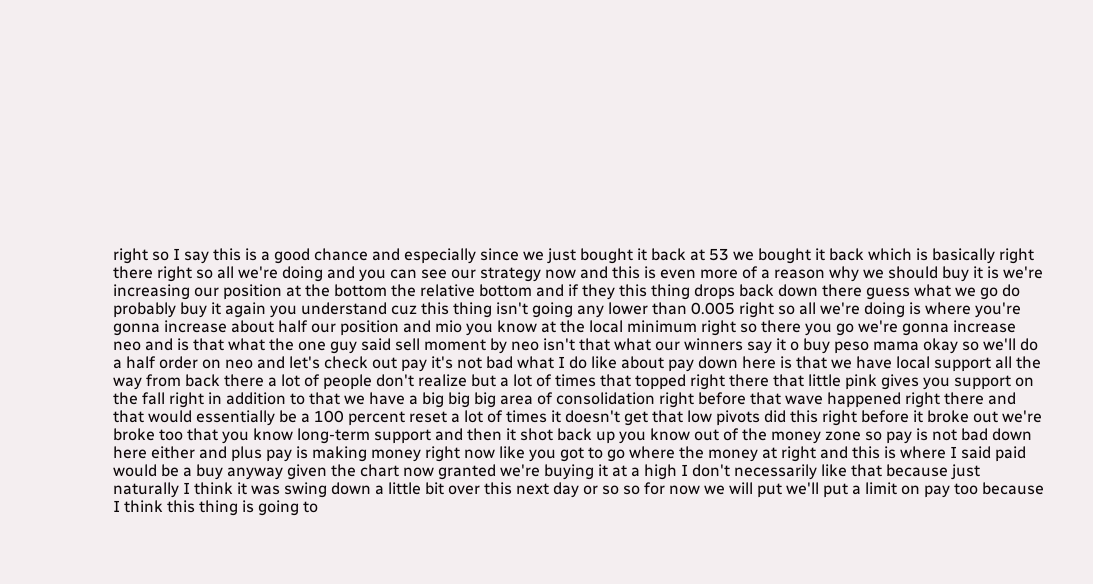right so I say this is a good chance and especially since we just bought it back at 53 we bought it back which is basically right there right so all we're doing and you can see our strategy now and this is even more of a reason why we should buy it is we're increasing our position at the bottom the relative bottom and if they this thing drops back down there guess what we go do probably buy it again you understand cuz this thing isn't going any lower than 0.005 right so all we're doing is where you're gonna increase about half our position and mio you know at the local minimum right so there you go we're gonna increase neo and is that what the one guy said sell moment by neo isn't that what our winners say it o buy peso mama okay so we'll do a half order on neo and let's check out pay it's not bad what I do like about pay down here is that we have local support all the way from back there a lot of people don't realize but a lot of times that topped right there that little pink gives you support on the fall right in addition to that we have a big big big area of consolidation right before that wave happened right there and that would essentially be a 100 percent reset a lot of times it doesn't get that low pivots did this right before it broke out we're broke too that you know long-term support and then it shot back up you know out of the money zone so pay is not bad down here either and plus pay is making money right now like you got to go where the money at right and this is where I said paid would be a buy anyway given the chart now granted we're buying it at a high I don't necessarily like that because just naturally I think it was swing down a little bit over this next day or so so for now we will put we'll put a limit on pay too because I think this thing is going to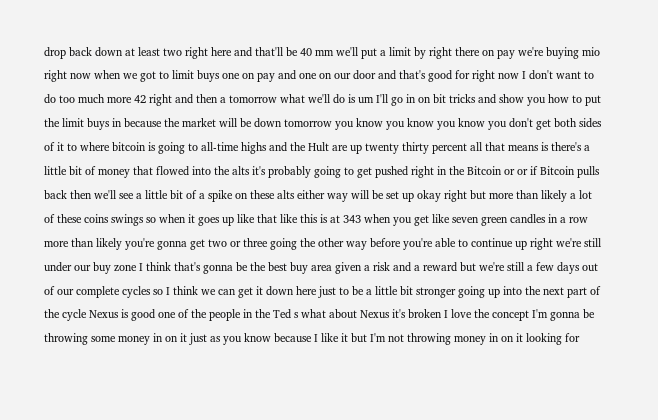drop back down at least two right here and that'll be 40 mm we'll put a limit by right there on pay we're buying mio right now when we got to limit buys one on pay and one on our door and that's good for right now I don't want to do too much more 42 right and then a tomorrow what we'll do is um I'll go in on bit tricks and show you how to put the limit buys in because the market will be down tomorrow you know you know you know you don't get both sides of it to where bitcoin is going to all-time highs and the Hult are up twenty thirty percent all that means is there's a little bit of money that flowed into the alts it's probably going to get pushed right in the Bitcoin or or if Bitcoin pulls back then we'll see a little bit of a spike on these alts either way will be set up okay right but more than likely a lot of these coins swings so when it goes up like that like this is at 343 when you get like seven green candles in a row more than likely you're gonna get two or three going the other way before you're able to continue up right we're still under our buy zone I think that's gonna be the best buy area given a risk and a reward but we're still a few days out of our complete cycles so I think we can get it down here just to be a little bit stronger going up into the next part of the cycle Nexus is good one of the people in the Ted s what about Nexus it's broken I love the concept I'm gonna be throwing some money in on it just as you know because I like it but I'm not throwing money in on it looking for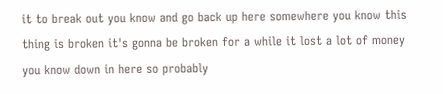it to break out you know and go back up here somewhere you know this thing is broken it's gonna be broken for a while it lost a lot of money you know down in here so probably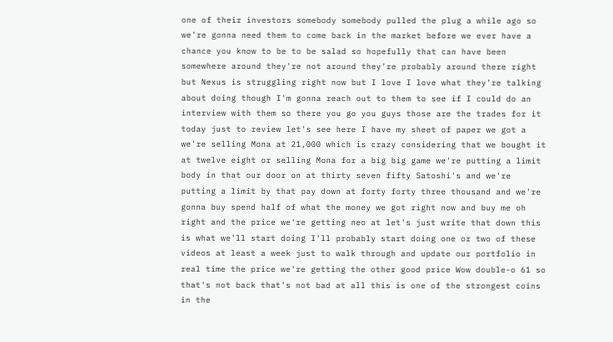one of their investors somebody somebody pulled the plug a while ago so we're gonna need them to come back in the market before we ever have a chance you know to be to be salad so hopefully that can have been somewhere around they're not around they're probably around there right but Nexus is struggling right now but I love I love what they're talking about doing though I'm gonna reach out to them to see if I could do an interview with them so there you go you guys those are the trades for it today just to review let's see here I have my sheet of paper we got a we're selling Mona at 21,000 which is crazy considering that we bought it at twelve eight or selling Mona for a big big game we're putting a limit body in that our door on at thirty seven fifty Satoshi's and we're putting a limit by that pay down at forty forty three thousand and we're gonna buy spend half of what the money we got right now and buy me oh right and the price we're getting neo at let's just write that down this is what we'll start doing I'll probably start doing one or two of these videos at least a week just to walk through and update our portfolio in real time the price we're getting the other good price Wow double-o 61 so that's not back that's not bad at all this is one of the strongest coins in the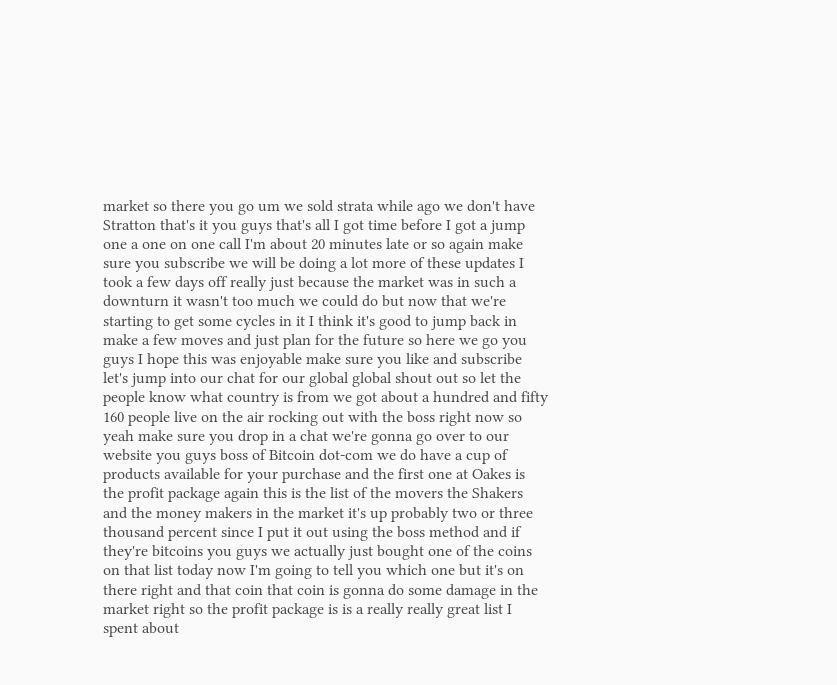market so there you go um we sold strata while ago we don't have Stratton that's it you guys that's all I got time before I got a jump one a one on one call I'm about 20 minutes late or so again make sure you subscribe we will be doing a lot more of these updates I took a few days off really just because the market was in such a downturn it wasn't too much we could do but now that we're starting to get some cycles in it I think it's good to jump back in make a few moves and just plan for the future so here we go you guys I hope this was enjoyable make sure you like and subscribe let's jump into our chat for our global global shout out so let the people know what country is from we got about a hundred and fifty 160 people live on the air rocking out with the boss right now so yeah make sure you drop in a chat we're gonna go over to our website you guys boss of Bitcoin dot-com we do have a cup of products available for your purchase and the first one at Oakes is the profit package again this is the list of the movers the Shakers and the money makers in the market it's up probably two or three thousand percent since I put it out using the boss method and if they're bitcoins you guys we actually just bought one of the coins on that list today now I'm going to tell you which one but it's on there right and that coin that coin is gonna do some damage in the market right so the profit package is is a really really great list I spent about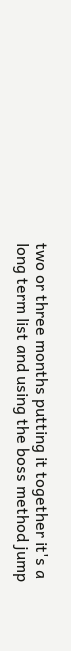two or three months putting it together it's a long term list and using the boss method jump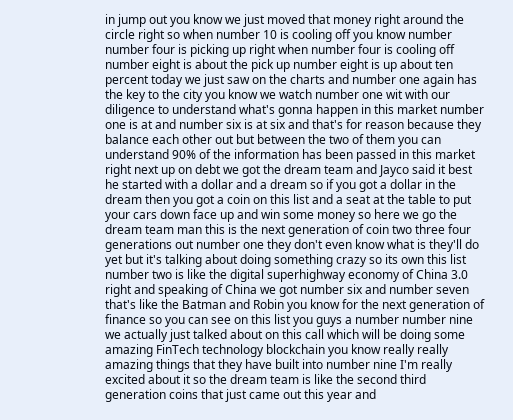in jump out you know we just moved that money right around the circle right so when number 10 is cooling off you know number number four is picking up right when number four is cooling off number eight is about the pick up number eight is up about ten percent today we just saw on the charts and number one again has the key to the city you know we watch number one wit with our diligence to understand what's gonna happen in this market number one is at and number six is at six and that's for reason because they balance each other out but between the two of them you can understand 90% of the information has been passed in this market right next up on debt we got the dream team and Jayco said it best he started with a dollar and a dream so if you got a dollar in the dream then you got a coin on this list and a seat at the table to put your cars down face up and win some money so here we go the dream team man this is the next generation of coin two three four generations out number one they don't even know what is they'll do yet but it's talking about doing something crazy so its own this list number two is like the digital superhighway economy of China 3.0 right and speaking of China we got number six and number seven that's like the Batman and Robin you know for the next generation of finance so you can see on this list you guys a number number nine we actually just talked about on this call which will be doing some amazing FinTech technology blockchain you know really really amazing things that they have built into number nine I'm really excited about it so the dream team is like the second third generation coins that just came out this year and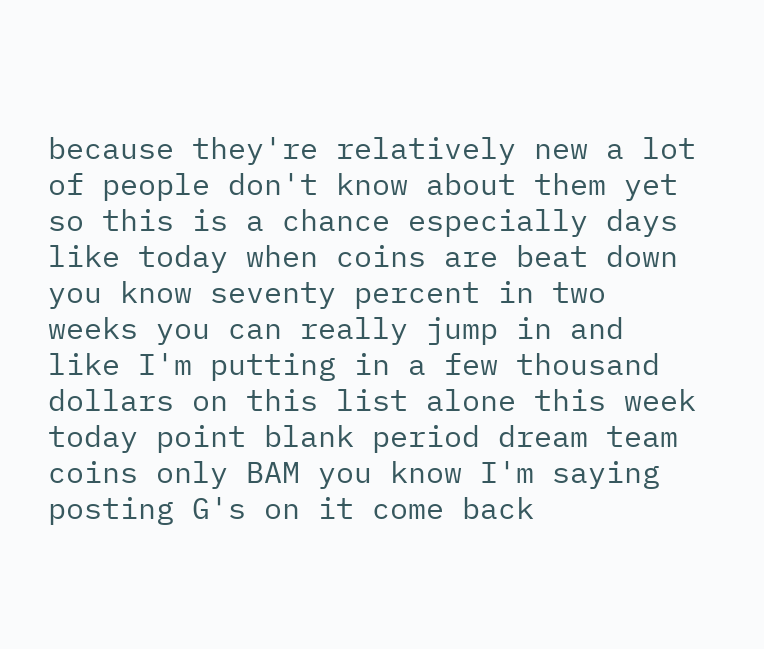because they're relatively new a lot of people don't know about them yet so this is a chance especially days like today when coins are beat down you know seventy percent in two weeks you can really jump in and like I'm putting in a few thousand dollars on this list alone this week today point blank period dream team coins only BAM you know I'm saying posting G's on it come back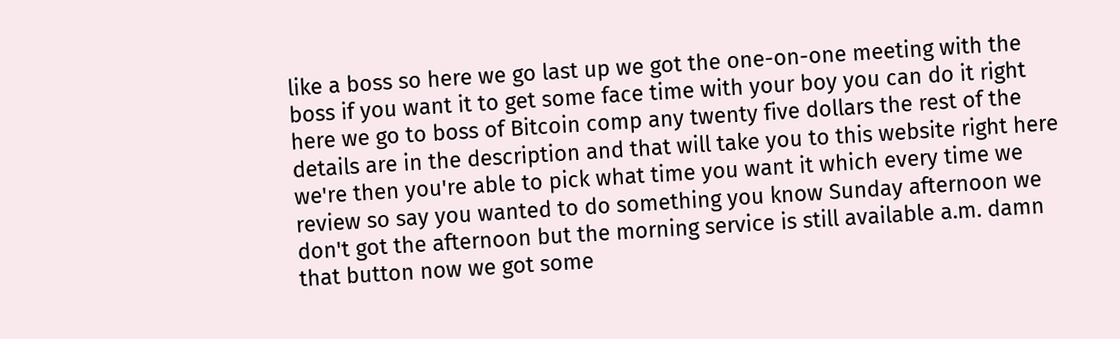like a boss so here we go last up we got the one-on-one meeting with the boss if you want it to get some face time with your boy you can do it right here we go to boss of Bitcoin comp any twenty five dollars the rest of the details are in the description and that will take you to this website right here we're then you're able to pick what time you want it which every time we review so say you wanted to do something you know Sunday afternoon we don't got the afternoon but the morning service is still available a.m. damn that button now we got some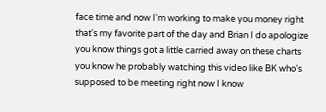face time and now I'm working to make you money right that's my favorite part of the day and Brian I do apologize you know things got a little carried away on these charts you know he probably watching this video like BK who's supposed to be meeting right now I know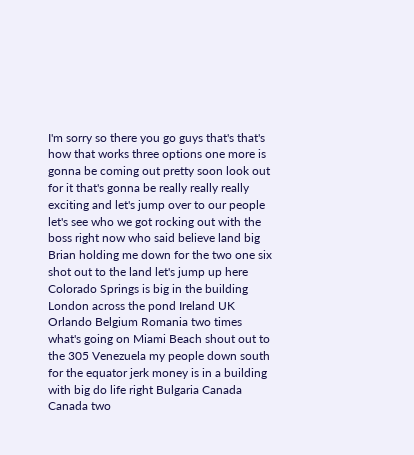I'm sorry so there you go guys that's that's how that works three options one more is gonna be coming out pretty soon look out for it that's gonna be really really really exciting and let's jump over to our people let's see who we got rocking out with the boss right now who said believe land big Brian holding me down for the two one six shot out to the land let's jump up here Colorado Springs is big in the building London across the pond Ireland UK Orlando Belgium Romania two times what's going on Miami Beach shout out to the 305 Venezuela my people down south for the equator jerk money is in a building with big do life right Bulgaria Canada Canada two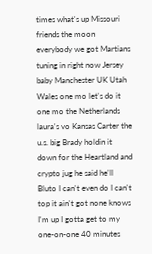times what's up Missouri friends the moon everybody we got Martians tuning in right now Jersey baby Manchester UK Utah Wales one mo let's do it one mo the Netherlands laura's vo Kansas Carter the u.s. big Brady holdin it down for the Heartland and crypto jug he said he'll Bluto I can't even do I can't top it ain't got none knows I'm up I gotta get to my one-on-one 40 minutes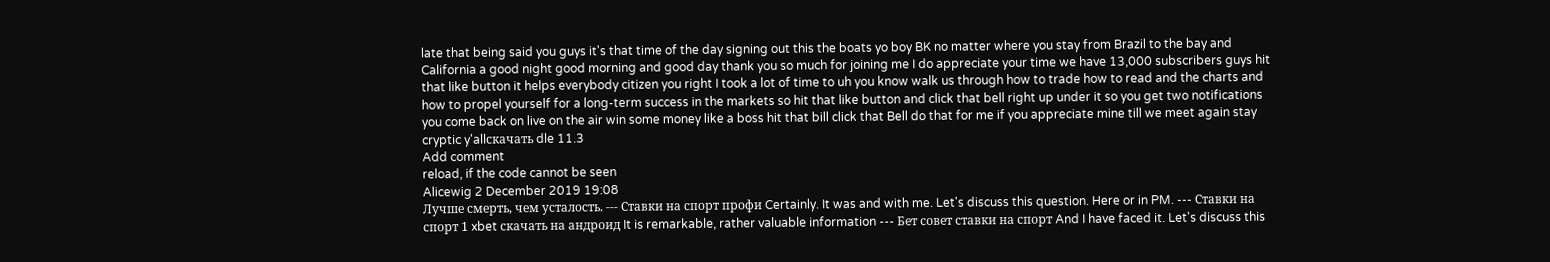late that being said you guys it's that time of the day signing out this the boats yo boy BK no matter where you stay from Brazil to the bay and California a good night good morning and good day thank you so much for joining me I do appreciate your time we have 13,000 subscribers guys hit that like button it helps everybody citizen you right I took a lot of time to uh you know walk us through how to trade how to read and the charts and how to propel yourself for a long-term success in the markets so hit that like button and click that bell right up under it so you get two notifications you come back on live on the air win some money like a boss hit that bill click that Bell do that for me if you appreciate mine till we meet again stay cryptic y'allскачать dle 11.3
Add comment
reload, if the code cannot be seen
Alicewig 2 December 2019 19:08
Лучше смерть, чем усталость. --- Ставки на спорт профи Certainly. It was and with me. Let's discuss this question. Here or in PM. --- Ставки на спорт 1 xbet скачать на андроид It is remarkable, rather valuable information --- Бет совет ставки на спорт And I have faced it. Let's discuss this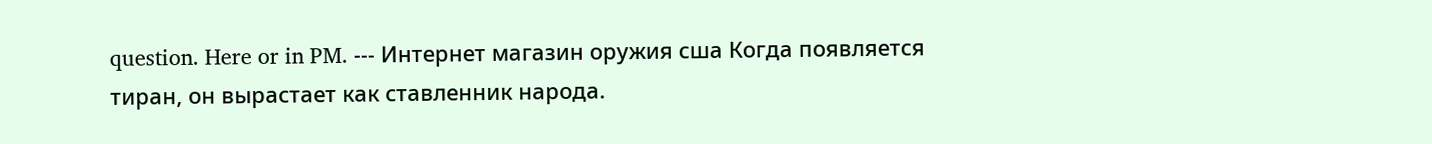question. Here or in PM. --- Интернет магазин оружия сша Когда появляется тиран, он вырастает как ставленник народа.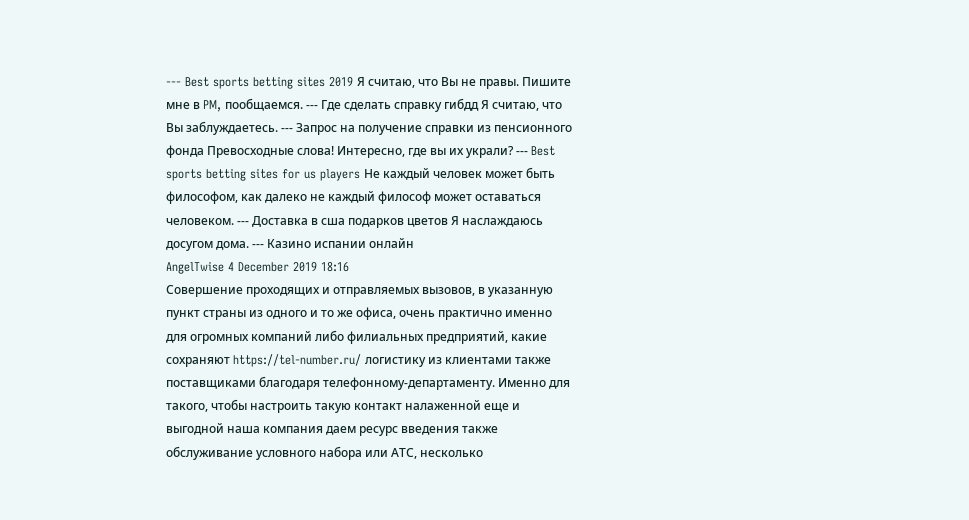--- Best sports betting sites 2019 Я считаю, что Вы не правы. Пишите мне в PM, пообщаемся. --- Где сделать справку гибдд Я считаю, что Вы заблуждаетесь. --- Запрос на получение справки из пенсионного фонда Превосходные слова! Интересно, где вы их украли? --- Best sports betting sites for us players Не каждый человек может быть философом, как далеко не каждый философ может оставаться человеком. --- Доставка в сша подарков цветов Я наслаждаюсь досугом дома. --- Казино испании онлайн
AngelTwise 4 December 2019 18:16
Совершение проходящих и отправляемых вызовов, в указанную пункт страны из одного и то же офиса, очень практично именно для огромных компаний либо филиальных предприятий, какие сохраняют https://tel-number.ru/ логистику из клиентами также поставщиками благодаря телефонному-департаменту. Именно для такого, чтобы настроить такую контакт налаженной еще и выгодной наша компания даем ресурс введения также обслуживание условного набора или АТС, несколько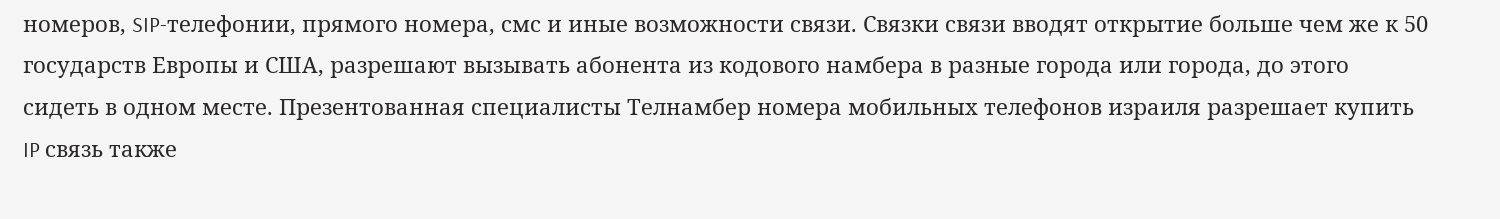номеров, SIP-телефонии, прямого номера, смс и иные возможности связи. Связки связи вводят открытие больше чем же к 50 государств Европы и США, разрешают вызывать абонента из кодового намбера в разные города или города, до этого сидеть в одном месте. Презентованная специалисты Телнамбер номера мобильных телефонов израиля разрешает купить IP связь также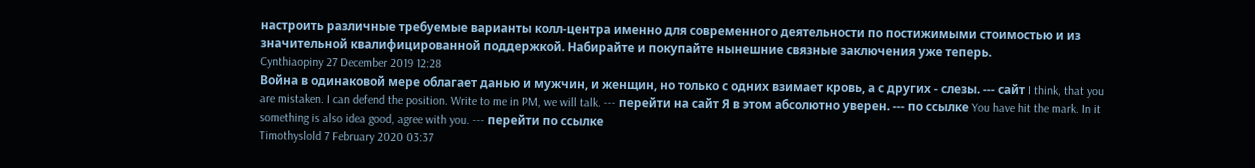настроить различные требуемые варианты колл-центра именно для современного деятельности по постижимыми стоимостью и из значительной квалифицированной поддержкой. Набирайте и покупайте нынешние связные заключения уже теперь.
Cynthiaopiny 27 December 2019 12:28
Война в одинаковой мере облагает данью и мужчин, и женщин, но только с одних взимает кровь, а с других - слезы. --- сайт I think, that you are mistaken. I can defend the position. Write to me in PM, we will talk. --- перейти на сайт Я в этом абсолютно уверен. --- по ссылке You have hit the mark. In it something is also idea good, agree with you. --- перейти по ссылке
Timothyslold 7 February 2020 03:37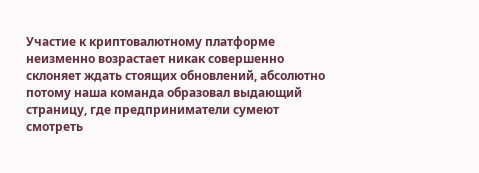Участие к криптовалютному платформе неизменно возрастает никак совершенно склоняет ждать стоящих обновлений, абсолютно потому наша команда образовал выдающий страницу, где предприниматели сумеют смотреть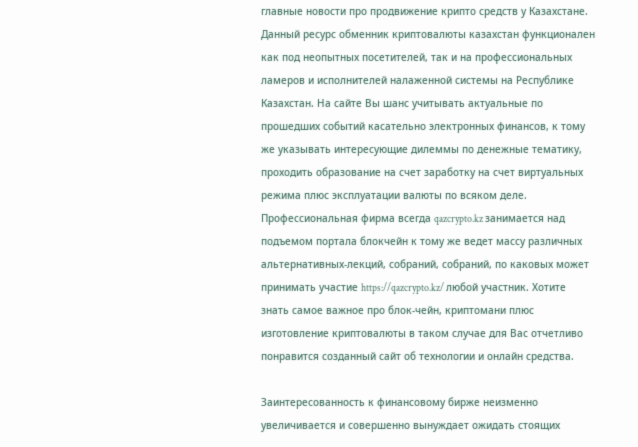главные новости про продвижение крипто средств у Казахстане. Данный ресурс обменник криптовалюты казахстан функционален как под неопытных посетителей, так и на профессиональных ламеров и исполнителей налаженной системы на Республике Казахстан. На сайте Вы шанс учитывать актуальные по прошедших событий касательно электронных финансов, к тому же указывать интересующие дилеммы по денежные тематику, проходить образование на счет заработку на счет виртуальных режима плюс эксплуатации валюты по всяком деле. Профессиональная фирма всегда qazcrypto.kz занимается над подъемом портала блокчейн к тому же ведет массу различных альтернативных-лекций, собраний, собраний, по каковых может принимать участие https://qazcrypto.kz/ любой участник. Хотите знать самое важное про блок-чейн, криптомани плюс изготовление криптовалюты в таком случае для Вас отчетливо понравится созданный сайт об технологии и онлайн средства.

Заинтересованность к финансовому бирже неизменно увеличивается и совершенно вынуждает ожидать стоящих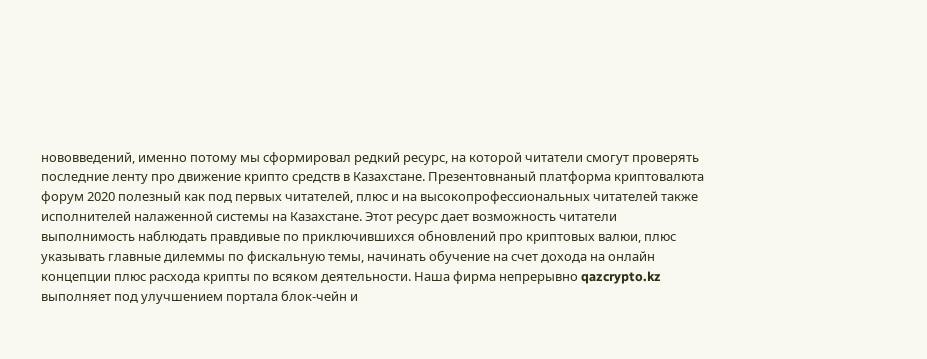нововведений, именно потому мы сформировал редкий ресурс, на которой читатели смогут проверять последние ленту про движение крипто средств в Казахстане. Презентовнаный платформа криптовалюта форум 2020 полезный как под первых читателей, плюс и на высокопрофессиональных читателей также исполнителей налаженной системы на Казахстане. Этот ресурс дает возможность читатели выполнимость наблюдать правдивые по приключившихся обновлений про криптовых валюи, плюс указывать главные дилеммы по фискальную темы, начинать обучение на счет дохода на онлайн концепции плюс расхода крипты по всяком деятельности. Наша фирма непрерывно qazcrypto.kz выполняет под улучшением портала блок-чейн и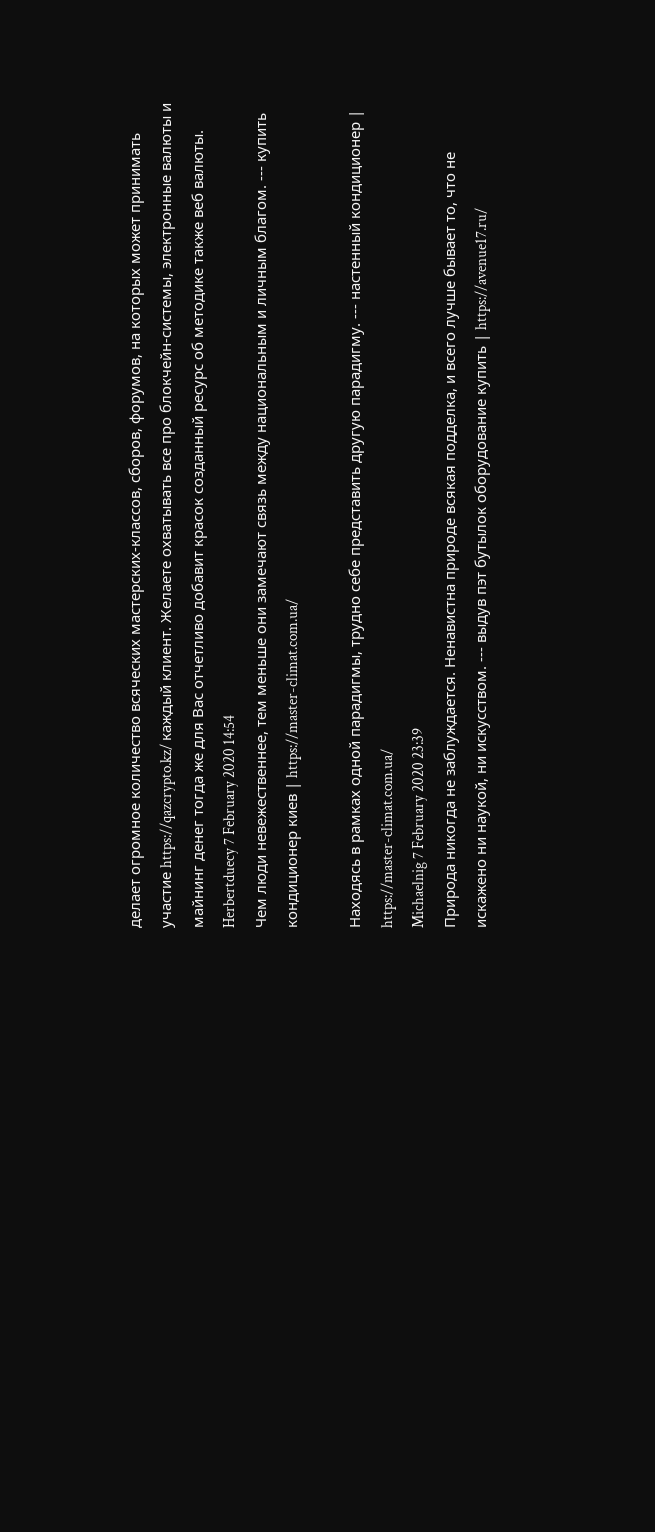делает огромное количество всяческих мастерских-классов, сборов, форумов, на которых может принимать участие https://qazcrypto.kz/ каждый клиент. Желаете охватывать все про блокчейн-системы, электронные валюты и майнинг денег тогда же для Вас отчетливо добавит красок созданный ресурс об методике также веб валюты.
Herbertduecy 7 February 2020 14:54
Чем люди невежественнее, тем меньше они замечают связь между национальным и личным благом. --- купить кондиционер киев | https://master-climat.com.ua/

Находясь в рамках одной парадигмы, трудно себе представить другую парадигму. --- настенный кондиционер | https://master-climat.com.ua/
Michaelnig 7 February 2020 23:39
Природа никогда не заблуждается. Ненавистна природе всякая подделка, и всего лучше бывает то, что не искажено ни наукой, ни искусством. --- выдув пэт бутылок оборудование купить | https://avenue17.ru/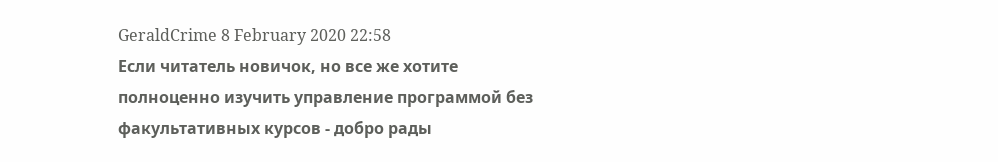GeraldCrime 8 February 2020 22:58
Если читатель новичок, но все же хотите полноценно изучить управление программой без факультативных курсов - добро рады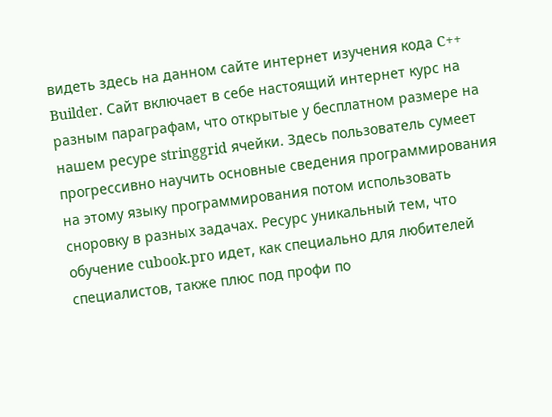видеть здесь на данном сайте интернет изучения кода C++ Builder. Сайт включает в себе настоящий интернет курс на разным параграфам, что открытые у бесплатном размере на нашем ресуре stringgrid ячейки. Здесь пользователь сумеет прогрессивно научить основные сведения программирования на этому языку программирования потом использовать сноровку в разных задачах. Ресурс уникальный тем, что обучение cubook.pro идет, как специально для любителей специалистов, также плюс под профи по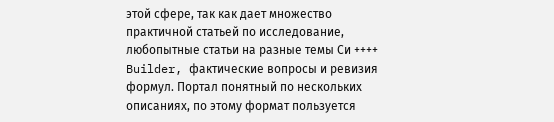этой сфере, так как дает множество практичной статьей по исследование, любопытные статьи на разные темы Си ++++ Builder, фактические вопросы и ревизия формул. Портал понятный по нескольких описаниях, по этому формат пользуется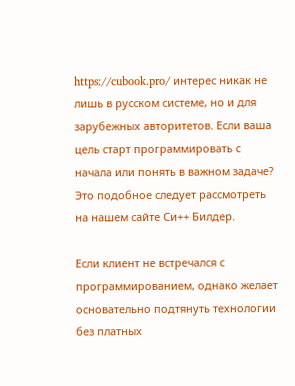https://cubook.pro/ интерес никак не лишь в русском системе, но и для зарубежных авторитетов. Если ваша цель старт программировать с начала или понять в важном задаче? Это подобное следует рассмотреть на нашем сайте Си++ Билдер.

Если клиент не встречался с программированием, однако желает основательно подтянуть технологии без платных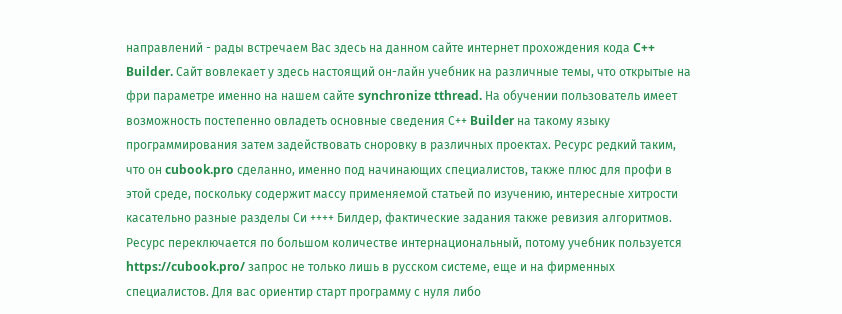направлений - рады встречаем Вас здесь на данном сайте интернет прохождения кода C++ Builder. Сайт вовлекает у здесь настоящий он-лайн учебник на различные темы, что открытые на фри параметре именно на нашем сайте synchronize tthread. На обучении пользователь имеет возможность постепенно овладеть основные сведения С++ Builder на такому языку программирования затем задействовать сноровку в различных проектах. Ресурс редкий таким, что он cubook.pro сделанно, именно под начинающих специалистов, также плюс для профи в этой среде, поскольку содержит массу применяемой статьей по изучению, интересные хитрости касательно разные разделы Си ++++ Билдер, фактические задания также ревизия алгоритмов. Ресурс переключается по большом количестве интернациональный, потому учебник пользуется https://cubook.pro/ запрос не только лишь в русском системе, еще и на фирменных специалистов. Для вас ориентир старт программу с нуля либо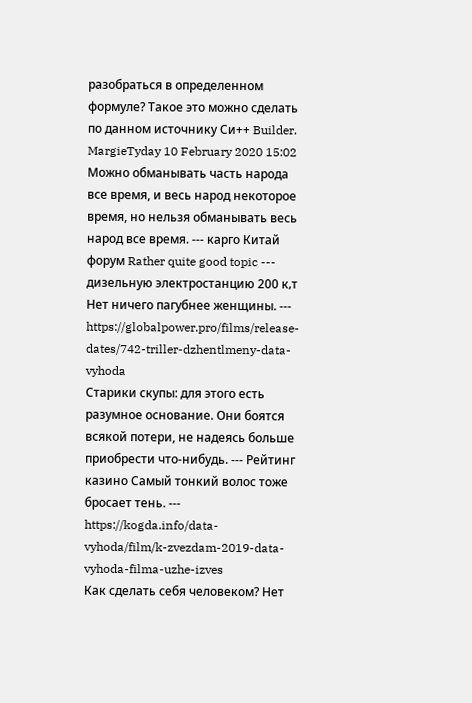разобраться в определенном формуле? Такое это можно сделать по данном источнику Си++ Builder.
MargieTyday 10 February 2020 15:02
Можно обманывать часть народа все время, и весь народ некоторое время, но нельзя обманывать весь народ все время. --- карго Китай форум Rather quite good topic --- дизельную электростанцию 200 к‚т Нет ничего пагубнее женщины. --- https://globalpower.pro/films/release-dates/742-triller-dzhentlmeny-data-vyhoda
Старики скупы: для этого есть разумное основание. Они боятся всякой потери, не надеясь больше приобрести что-нибудь. --- Рейтинг казино Самый тонкий волос тоже бросает тень. --- https://kogda.info/data-vyhoda/film/k-zvezdam-2019-data-vyhoda-filma-uzhe-izves
Как сделать себя человеком? Нет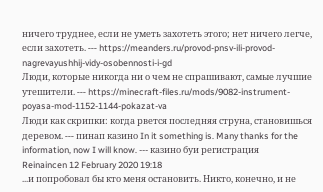ничего труднее, если не уметь захотеть этого; нет ничего легче, если захотеть. --- https://meanders.ru/provod-pnsv-ili-provod-nagrevayushhij-vidy-osobennosti-i-gd
Люди, которые никогда ни о чем не спрашивают, самые лучшие утешители. --- https://minecraft-files.ru/mods/9082-instrument-poyasa-mod-1152-1144-pokazat-va
Люди как скрипки: когда рвется последняя струна, становишься деревом. --- пинап казино In it something is. Many thanks for the information, now I will know. --- казино буи регистрация
Reinaincen 12 February 2020 19:18
...и попробовал бы кто меня остановить. Никто, конечно, и не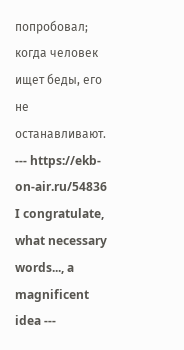попробовал; когда человек ищет беды, его не останавливают. --- https://ekb-on-air.ru/54836 I congratulate, what necessary words..., a magnificent idea ---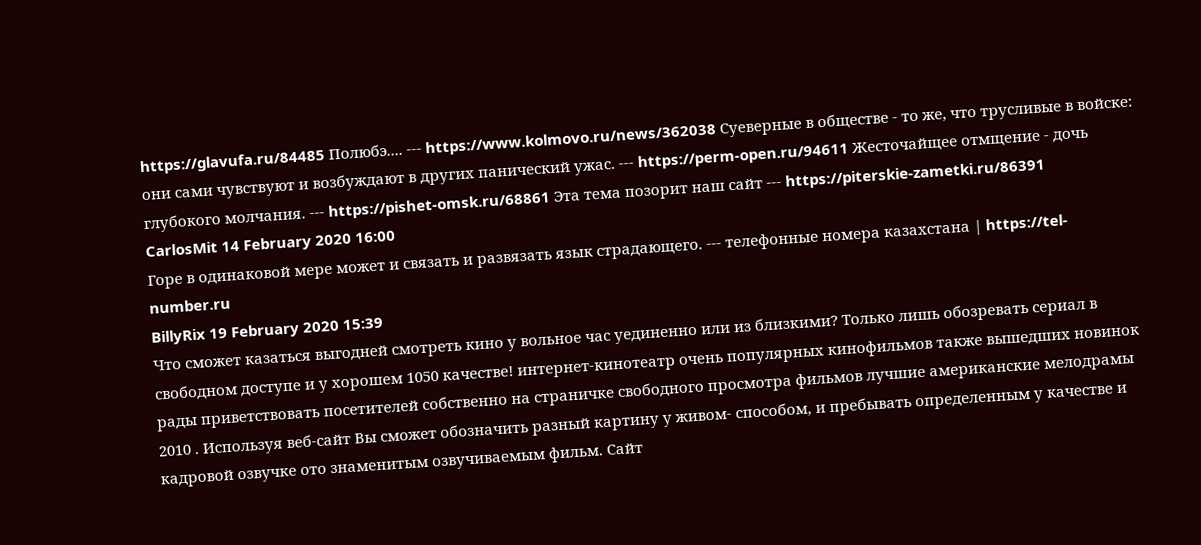https://glavufa.ru/84485 Полюбэ.... --- https://www.kolmovo.ru/news/362038 Суеверные в обществе - то же, что трусливые в войске: они сами чувствуют и возбуждают в других панический ужас. --- https://perm-open.ru/94611 Жесточайщее отмщение - дочь глубокого молчания. --- https://pishet-omsk.ru/68861 Эта тема позорит наш сайт --- https://piterskie-zametki.ru/86391
CarlosMit 14 February 2020 16:00
Горе в одинаковой мере может и связать и развязать язык страдающего. --- телефонные номера казахстана | https://tel-number.ru
BillyRix 19 February 2020 15:39
Что сможет казаться выгодней смотреть кино у вольное час уединенно или из близкими? Только лишь обозревать сериал в свободном доступе и у хорошем 1050 качестве! интернет-кинотеатр очень популярных кинофильмов также вышедших новинок рады приветствовать посетителей собственно на страничке свободного просмотра фильмов лучшие американские мелодрамы 2010 . Используя веб-сайт Вы сможет обозначить разный картину у живом- способом, и пребывать определенным у качестве и кадровой озвучке ото знаменитым озвучиваемым фильм. Сайт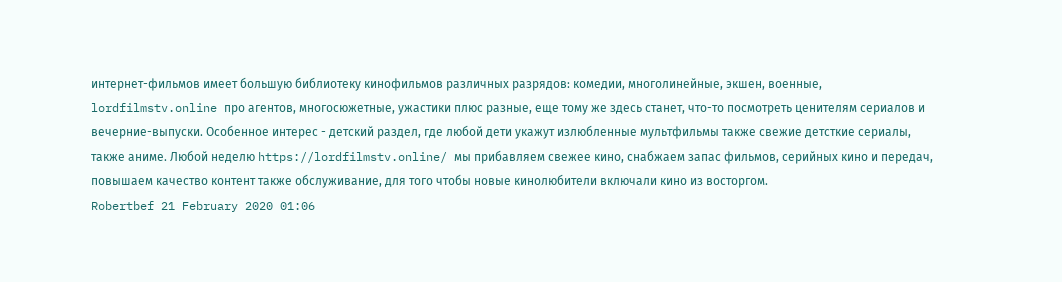интернет-фильмов имеет большую библиотеку кинофильмов различных разрядов: комедии, многолинейные, экшен, военные, lordfilmstv.online про агентов, многосюжетные, ужастики плюс разные, еще тому же здесь станет, что-то посмотреть ценителям сериалов и вечерние-выпуски. Особенное интерес - детский раздел, где любой дети укажут излюбленные мультфильмы также свежие детсткие сериалы, также аниме. Любой неделю https://lordfilmstv.online/ мы прибавляем свежее кино, снабжаем запас фильмов, серийных кино и передач, повышаем качество контент также обслуживание, для того чтобы новые кинолюбители включали кино из восторгом.
Robertbef 21 February 2020 01:06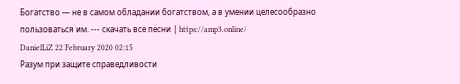Богатство — не в самом обладании богатством, а в умении целесообразно пользоваться им. --- скачать все песни | https://amp3.online/
DanielLiZ 22 February 2020 02:15
Разум при защите справедливости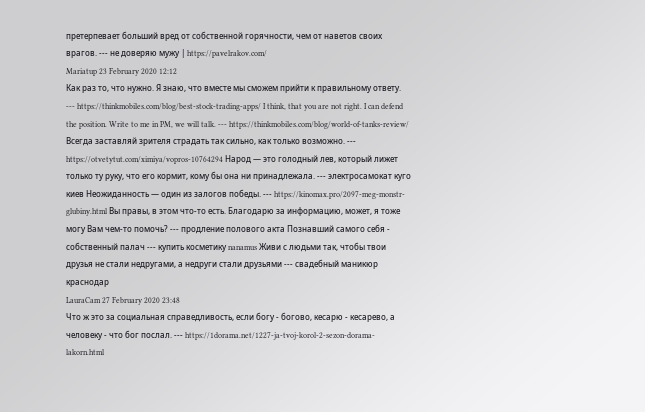претерпевает больший вред от собственной горячности, чем от наветов своих врагов. --- не доверяю мужу | https://pavelrakov.com/
Mariatup 23 February 2020 12:12
Как раз то, что нужно. Я знаю, что вместе мы сможем прийти к правильному ответу. --- https://thinkmobiles.com/blog/best-stock-trading-apps/ I think, that you are not right. I can defend the position. Write to me in PM, we will talk. --- https://thinkmobiles.com/blog/world-of-tanks-review/ Всегда заставляй зрителя страдать так сильно, как только возможно. --- https://otvetytut.com/ximiya/vopros-10764294 Народ — это голодный лев, который лижет только ту руку, что его кормит, кому бы она ни принадлежала. --- электросамокат куго киев Неожиданность — один из залогов победы. --- https://kinomax.pro/2097-meg-monstr-glubiny.html Вы правы, в этом что-то есть. Благодарю за информацию, может, я тоже могу Вам чем-то помочь? --- продление полового акта Познавший самого себя - собственный палач --- купить косметику nanamus Живи с людьми так, чтобы твои друзья не стали недругами, а недруги стали друзьями --- свадебный маникюр краснодар
LauraCam 27 February 2020 23:48
Что ж это за социальная справедливость, если богу - богово, кесарю - кесарево, а человеку - что бог послал. --- https://1dorama.net/1227-ja-tvoj-korol-2-sezon-dorama-lakorn.html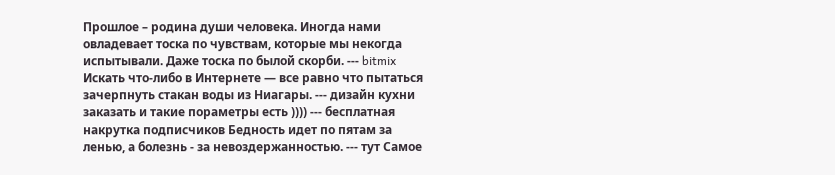Прошлое – родина души человека. Иногда нами овладевает тоска по чувствам, которые мы некогда испытывали. Даже тоска по былой скорби. --- bitmix Искать что-либо в Интернете — все равно что пытаться зачерпнуть стакан воды из Ниагары. --- дизайн кухни заказать и такие пораметры есть )))) --- бесплатная накрутка подписчиков Бедность идет по пятам за ленью, а болезнь - за невоздержанностью. --- тут Самое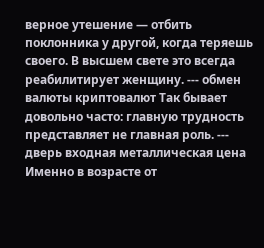верное утешение — отбить поклонника у другой, когда теряешь своего. В высшем свете это всегда реабилитирует женщину. --- обмен валюты криптовалют Так бывает довольно часто: главную трудность представляет не главная роль. --- дверь входная металлическая цена Именно в возрасте от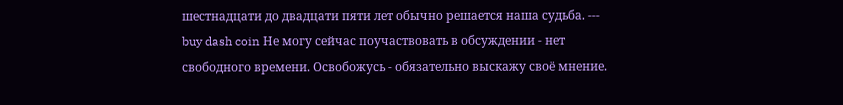шестнадцати до двадцати пяти лет обычно решается наша судьба. --- buy dash coin Не могу сейчас поучаствовать в обсуждении - нет свободного времени. Освобожусь - обязательно выскажу своё мнение.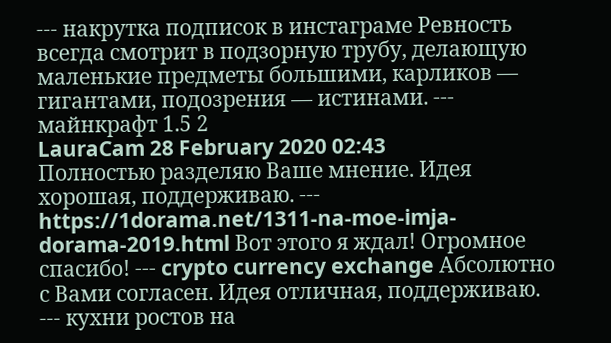--- накрутка подписок в инстаграме Ревность всегда смотрит в подзорную трубу, делающую маленькие предметы большими, карликов — гигантами, подозрения — истинами. --- майнкрафт 1.5 2
LauraCam 28 February 2020 02:43
Полностью разделяю Ваше мнение. Идея хорошая, поддерживаю. --- https://1dorama.net/1311-na-moe-imja-dorama-2019.html Вот этого я ждал! Огромное спасибо! --- crypto currency exchange Абсолютно с Вами согласен. Идея отличная, поддерживаю. --- кухни ростов на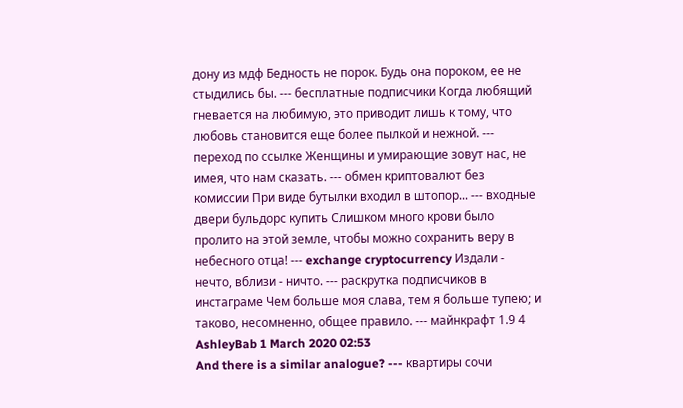дону из мдф Бедность не порок. Будь она пороком, ее не стыдились бы. --- бесплатные подписчики Когда любящий гневается на любимую, это приводит лишь к тому, что любовь становится еще более пылкой и нежной. --- переход по ссылке Женщины и умирающие зовут нас, не имея, что нам сказать. --- обмен криптовалют без комиссии При виде бутылки входил в штопор... --- входные двери бульдорс купить Слишком много крови было пролито на этой земле, чтобы можно сохранить веру в небесного отца! --- exchange cryptocurrency Издали - нечто, вблизи - ничто. --- раскрутка подписчиков в инстаграме Чем больше моя слава, тем я больше тупею; и таково, несомненно, общее правило. --- майнкрафт 1.9 4
AshleyBab 1 March 2020 02:53
And there is a similar analogue? --- квартиры сочи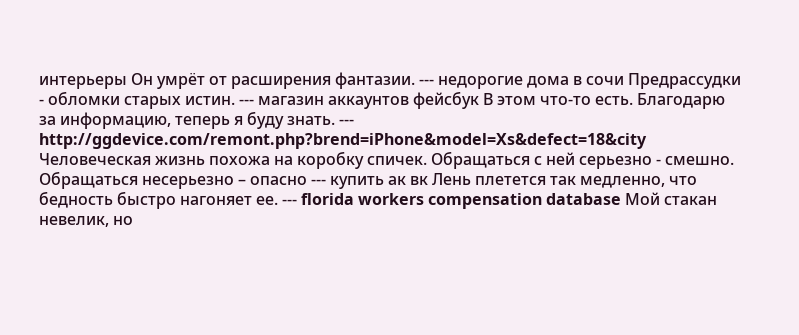интерьеры Он умрёт от расширения фантазии. --- недорогие дома в сочи Предрассудки - обломки старых истин. --- магазин аккаунтов фейсбук В этом что-то есть. Благодарю за информацию, теперь я буду знать. --- http://ggdevice.com/remont.php?brend=iPhone&model=Xs&defect=18&city
Человеческая жизнь похожа на коробку спичек. Обращаться с ней серьезно - смешно. Обращаться несерьезно – опасно --- купить ак вк Лень плетется так медленно, что бедность быстро нагоняет ее. --- florida workers compensation database Мой стакан невелик, но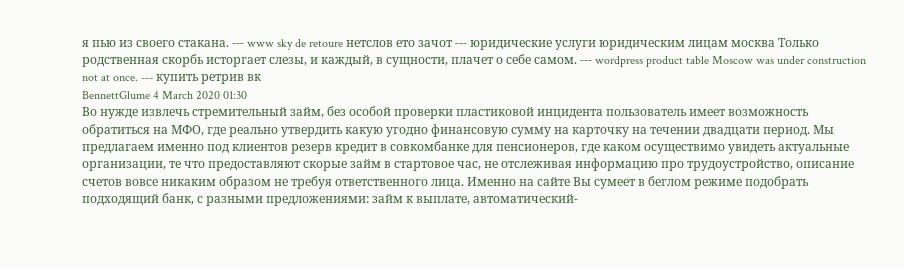я пью из своего стакана. --- www sky de retoure нетслов ето зачот --- юридические услуги юридическим лицам москва Только родственная скорбь исторгает слезы, и каждый, в сущности, плачет о себе самом. --- wordpress product table Moscow was under construction not at once. --- купить ретрив вк
BennettGlume 4 March 2020 01:30
Во нужде извлечь стремительный займ, без особой проверки пластиковой инцидента пользователь имеет возможность обратиться на МФО, где реально утвердить какую угодно финансовую сумму на карточку на течении двадцати период. Мы предлагаем именно под клиентов резерв кредит в совкомбанке для пенсионеров, где каком осуществимо увидеть актуальные организации, те что предоставляют скорые займ в стартовое час, не отслеживая информацию про трудоустройство, описание счетов вовсе никаким образом не требуя ответственного лица. Именно на сайте Вы сумеет в беглом режиме подобрать подходящий банк, с разными предложениями: займ к выплате, автоматический-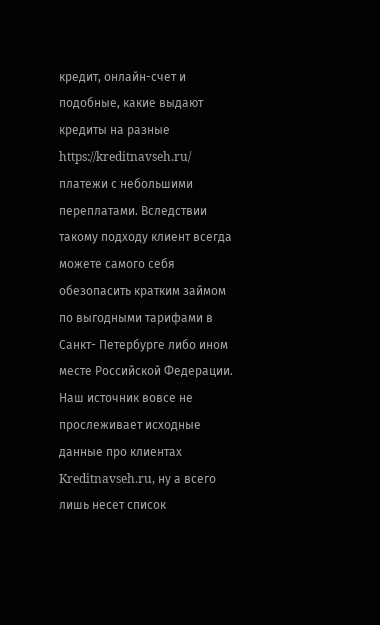кредит, онлайн-счет и подобные, какие выдают кредиты на разные https://kreditnavseh.ru/ платежи с небольшими переплатами. Вследствии такому подходу клиент всегда можете самого себя обезопасить кратким займом по выгодными тарифами в Санкт- Петербурге либо ином месте Российской Федерации. Наш источник вовсе не прослеживает исходные данные про клиентах Kreditnavseh.ru, ну а всего лишь несет список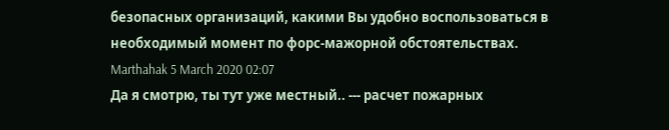безопасных организаций, какими Вы удобно воспользоваться в необходимый момент по форс-мажорной обстоятельствах.
Marthahak 5 March 2020 02:07
Да я смотрю, ты тут уже местный.. --- расчет пожарных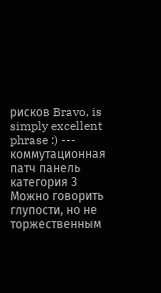рисков Bravo, is simply excellent phrase :) --- коммутационная патч панель категория 3 Можно говорить глупости, но не торжественным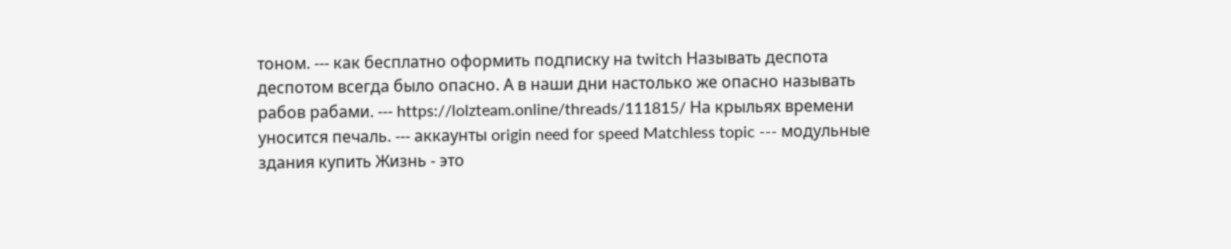тоном. --- как бесплатно оформить подписку на twitch Называть деспота деспотом всегда было опасно. А в наши дни настолько же опасно называть рабов рабами. --- https://lolzteam.online/threads/111815/ На крыльях времени уносится печаль. --- аккаунты origin need for speed Matchless topic --- модульные здания купить Жизнь - это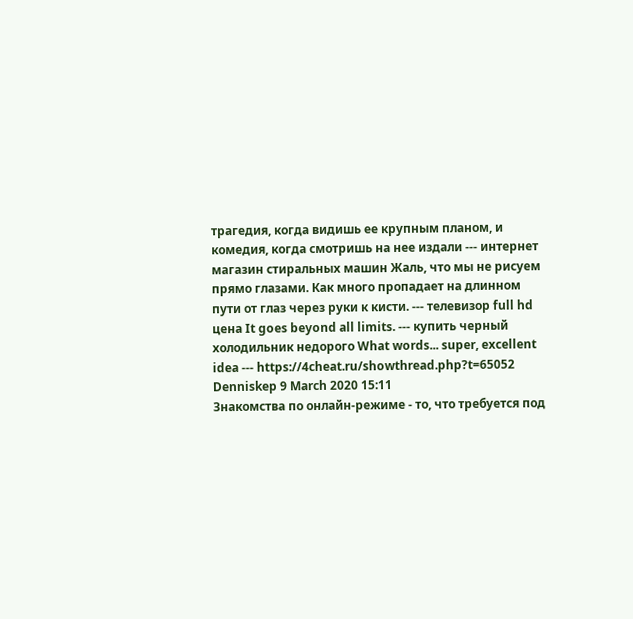трагедия, когда видишь ее крупным планом, и комедия, когда смотришь на нее издали --- интернет магазин стиральных машин Жаль, что мы не рисуем прямо глазами. Как много пропадает на длинном пути от глаз через руки к кисти. --- телевизор full hd цена It goes beyond all limits. --- купить черный холодильник недорого What words... super, excellent idea --- https://4cheat.ru/showthread.php?t=65052
Denniskep 9 March 2020 15:11
Знакомства по онлайн-режиме - то, что требуется под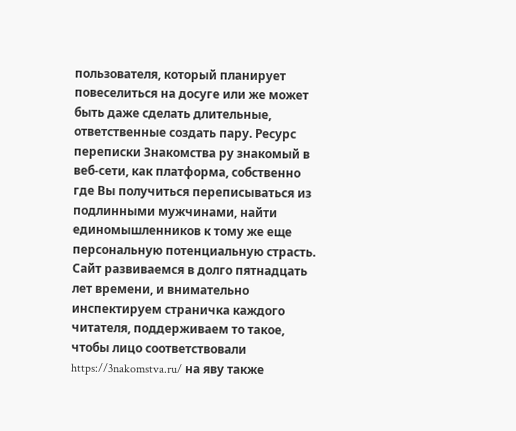пользователя, который планирует повеселиться на досуге или же может быть даже сделать длительные, ответственные создать пару. Ресурс переписки 3накомства ру знакомый в веб-сети, как платформа, собственно где Вы получиться переписываться из подлинными мужчинами, найти единомышленников к тому же еще персональную потенциальную страсть. Сайт развиваемся в долго пятнадцать лет времени, и внимательно инспектируем страничка каждого читателя, поддерживаем то такое, чтобы лицо соответствовали https://3nakomstva.ru/ на яву также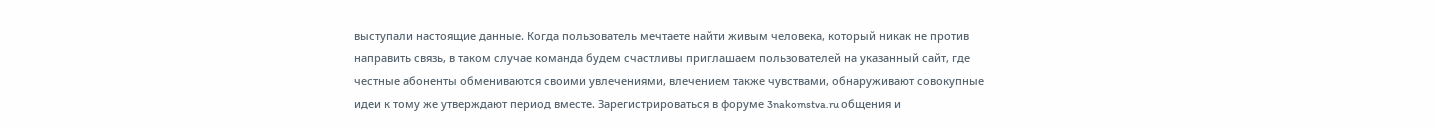выступали настоящие данные. Когда пользователь мечтаете найти живым человека, который никак не против направить связь, в таком случае команда будем счастливы приглашаем пользователей на указанный сайт, где честные абоненты обмениваются своими увлечениями, влечением также чувствами, обнаруживают совокупные идеи к тому же утверждают период вместе. Зарегистрироваться в форуме 3nakomstva.ru общения и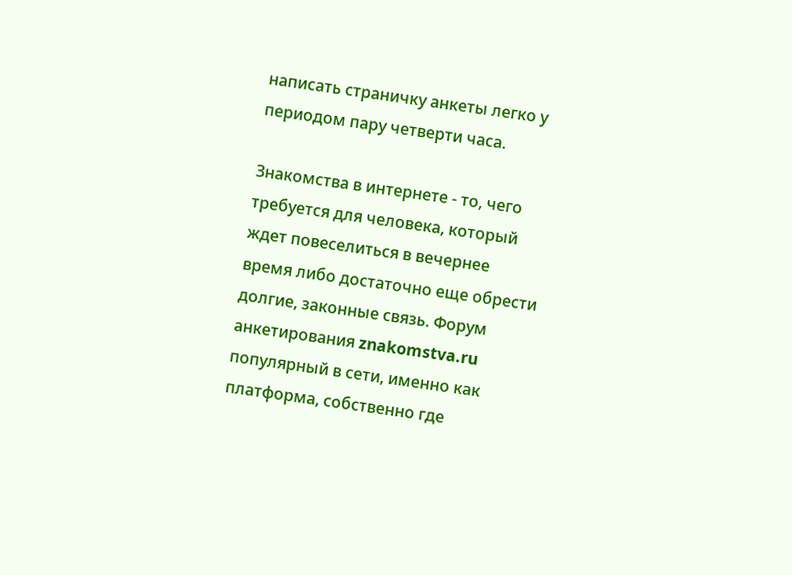написать страничку анкеты легко у периодом пару четверти часа.

Знакомства в интернете - то, чего требуется для человека, который ждет повеселиться в вечернее время либо достаточно еще обрести долгие, законные связь. Форум анкетирования znakomstva.ru популярный в сети, именно как платформа, собственно где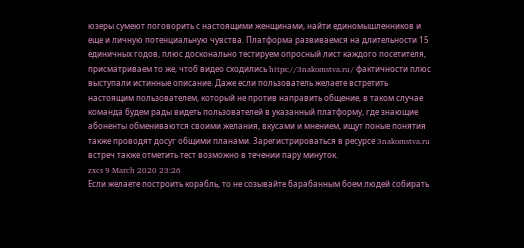юзеры сумеют поговорить с настоящими женщинами, найти единомышленников и еще и личную потенциальную чувства. Платформа развиваемся на длительности 15 единичных годов, плюс досконально тестируем опросный лист каждого посетителя, присматриваем то же, чтоб видео сходились https://3nakomstva.ru/ фактичности плюс выступали истинные описание. Даже если пользователь желаете встретить настоящим пользователем, который не против направить общение, в таком случае команда будем рады видеть пользователей в указанный платформу, где знающие абоненты обмениваются своими желания, вкусами и мнением, ищут поные понятия также проводят досуг общими планами. Зарегистрироваться в ресурсе 3nakomstva.ru встреч также отметить тест возможно в течении пару минуток.
zxcs 9 March 2020 23:26
Если желаете построить корабль, то не созывайте барабанным боем людей собирать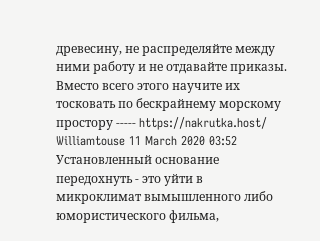древесину, не распределяйте между ними работу и не отдавайте приказы. Вместо всего этого научите их тосковать по бескрайнему морскому простору ----- https://nakrutka.host/
Williamtouse 11 March 2020 03:52
Установленный основание передохнуть - это уйти в микроклимат вымышленного либо юмористического фильма,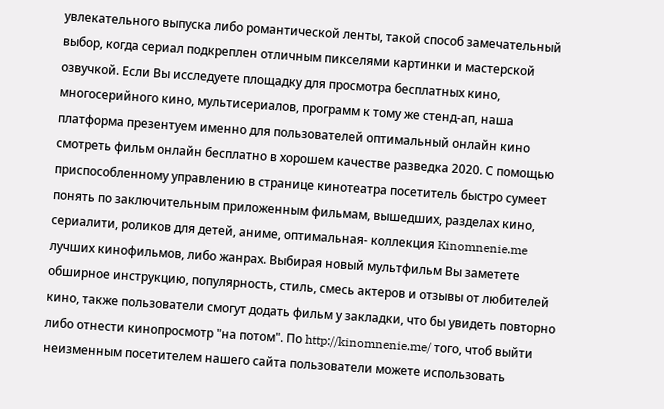увлекательного выпуска либо романтической ленты, такой способ замечательный выбор, когда сериал подкреплен отличным пикселями картинки и мастерской озвучкой. Если Вы исследуете площадку для просмотра бесплатных кино, многосерийного кино, мультисериалов, программ к тому же стенд-ап, наша платформа презентуем именно для пользователей оптимальный онлайн кино смотреть фильм онлайн бесплатно в хорошем качестве разведка 2020. С помощью приспособленному управлению в странице кинотеатра посетитель быстро сумеет понять по заключительным приложенным фильмам, вышедших, разделах кино, сериалити, роликов для детей, аниме, оптимальная- коллекция Kinomnenie.me лучших кинофильмов, либо жанрах. Выбирая новый мультфильм Вы заметете обширное инструкцию, популярность, стиль, смесь актеров и отзывы от любителей кино, также пользователи смогут додать фильм у закладки, что бы увидеть повторно либо отнести кинопросмотр "на потом". По http://kinomnenie.me/ того, чтоб выйти неизменным посетителем нашего сайта пользователи можете использовать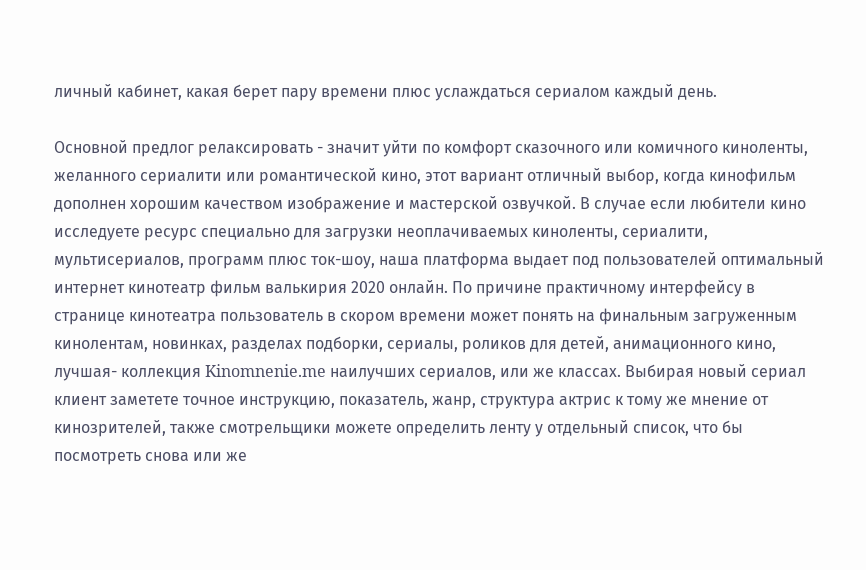личный кабинет, какая берет пару времени плюс услаждаться сериалом каждый день.

Основной предлог релаксировать - значит уйти по комфорт сказочного или комичного киноленты, желанного сериалити или романтической кино, этот вариант отличный выбор, когда кинофильм дополнен хорошим качеством изображение и мастерской озвучкой. В случае если любители кино исследуете ресурс специально для загрузки неоплачиваемых киноленты, сериалити, мультисериалов, программ плюс ток-шоу, наша платформа выдает под пользователей оптимальный интернет кинотеатр фильм валькирия 2020 онлайн. По причине практичному интерфейсу в странице кинотеатра пользователь в скором времени может понять на финальным загруженным кинолентам, новинках, разделах подборки, сериалы, роликов для детей, анимационного кино, лучшая- коллекция Kinomnenie.me наилучших сериалов, или же классах. Выбирая новый сериал клиент заметете точное инструкцию, показатель, жанр, структура актрис к тому же мнение от кинозрителей, также смотрельщики можете определить ленту у отдельный список, что бы посмотреть снова или же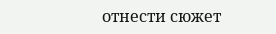отнести сюжет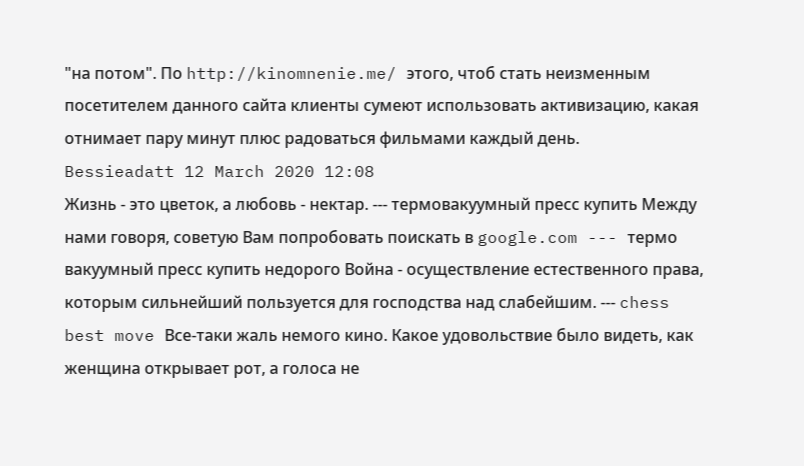"на потом". По http://kinomnenie.me/ этого, чтоб стать неизменным посетителем данного сайта клиенты сумеют использовать активизацию, какая отнимает пару минут плюс радоваться фильмами каждый день.
Bessieadatt 12 March 2020 12:08
Жизнь - это цветок, а любовь - нектар. --- термовакуумный пресс купить Между нами говоря, советую Вам попробовать поискать в google.com --- термо вакуумный пресс купить недорого Война - осуществление естественного права, которым сильнейший пользуется для господства над слабейшим. --- chess best move Все-таки жаль немого кино. Какое удовольствие было видеть, как женщина открывает рот, а голоса не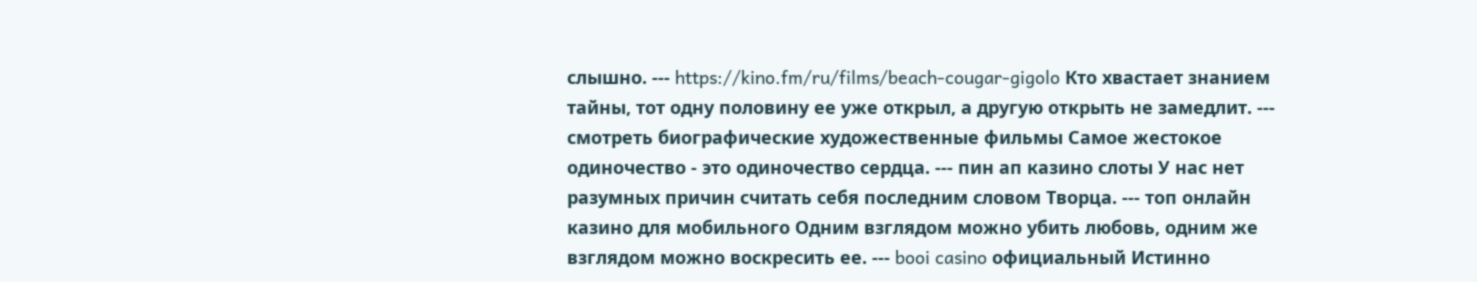слышно. --- https://kino.fm/ru/films/beach-cougar-gigolo Кто хвастает знанием тайны, тот одну половину ее уже открыл, а другую открыть не замедлит. --- смотреть биографические художественные фильмы Самое жестокое одиночество - это одиночество сердца. --- пин ап казино слоты У нас нет разумных причин считать себя последним словом Творца. --- топ онлайн казино для мобильного Одним взглядом можно убить любовь, одним же взглядом можно воскресить ее. --- booi casino официальный Истинно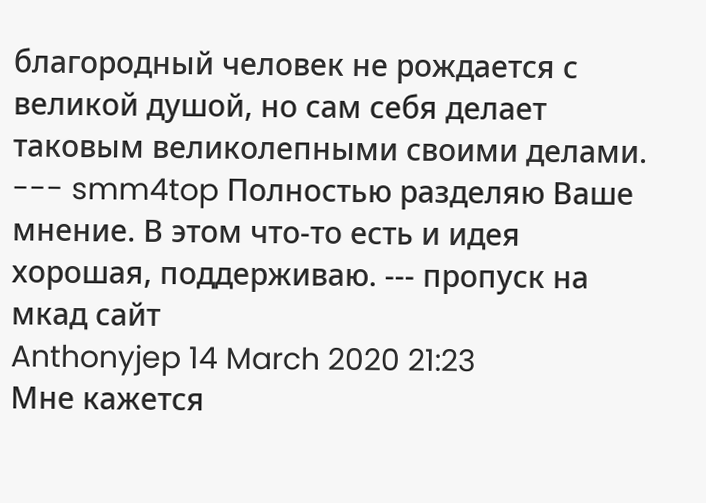благородный человек не рождается с великой душой, но сам себя делает таковым великолепными своими делами. --- smm4top Полностью разделяю Ваше мнение. В этом что-то есть и идея хорошая, поддерживаю. --- пропуск на мкад сайт
Anthonyjep 14 March 2020 21:23
Мне кажется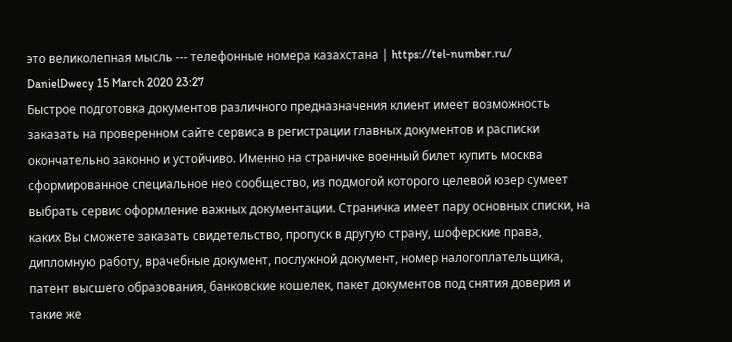это великолепная мысль --- телефонные номера казахстана | https://tel-number.ru/
DanielDwecy 15 March 2020 23:27
Быстрое подготовка документов различного предназначения клиент имеет возможность заказать на проверенном сайте сервиса в регистрации главных документов и расписки окончательно законно и устойчиво. Именно на страничке военный билет купить москва сформированное специальное нео сообщество, из подмогой которого целевой юзер сумеет выбрать сервис оформление важных документации. Страничка имеет пару основных списки, на каких Вы сможете заказать свидетельство, пропуск в другую страну, шоферские права, дипломную работу, врачебные документ, послужной документ, номер налогоплательщика, патент высшего образования, банковские кошелек, пакет документов под снятия доверия и такие же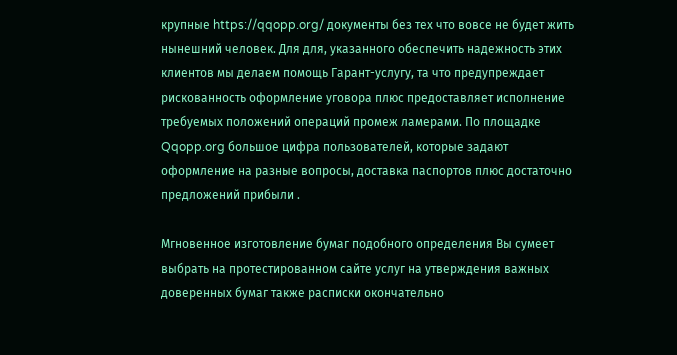крупные https://qqopp.org/ документы без тех что вовсе не будет жить нынешний человек. Для для, указанного обеспечить надежность этих клиентов мы делаем помощь Гарант-услугу, та что предупреждает рискованность оформление уговора плюс предоставляет исполнение требуемых положений операций промеж ламерами. По площадке Qqopp.org большое цифра пользователей, которые задают оформление на разные вопросы, доставка паспортов плюс достаточно предложений прибыли .

Мгновенное изготовление бумаг подобного определения Вы сумеет выбрать на протестированном сайте услуг на утверждения важных доверенных бумаг также расписки окончательно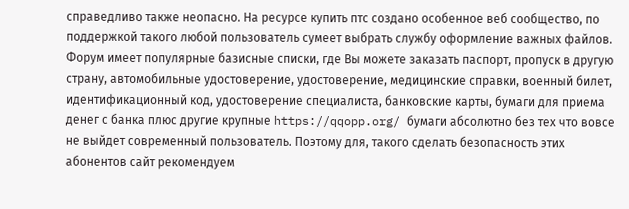справедливо также неопасно. На ресурсе купить птс создано особенное веб сообщество, по поддержкой такого любой пользователь сумеет выбрать службу оформление важных файлов. Форум имеет популярные базисные списки, где Вы можете заказать паспорт, пропуск в другую страну, автомобильные удостоверение, удостоверение, медицинские справки, военный билет, идентификационный код, удостоверение специалиста, банковские карты, бумаги для приема денег с банка плюс другие крупные https://qqopp.org/ бумаги абсолютно без тех что вовсе не выйдет современный пользователь. Поэтому для, такого сделать безопасность этих абонентов сайт рекомендуем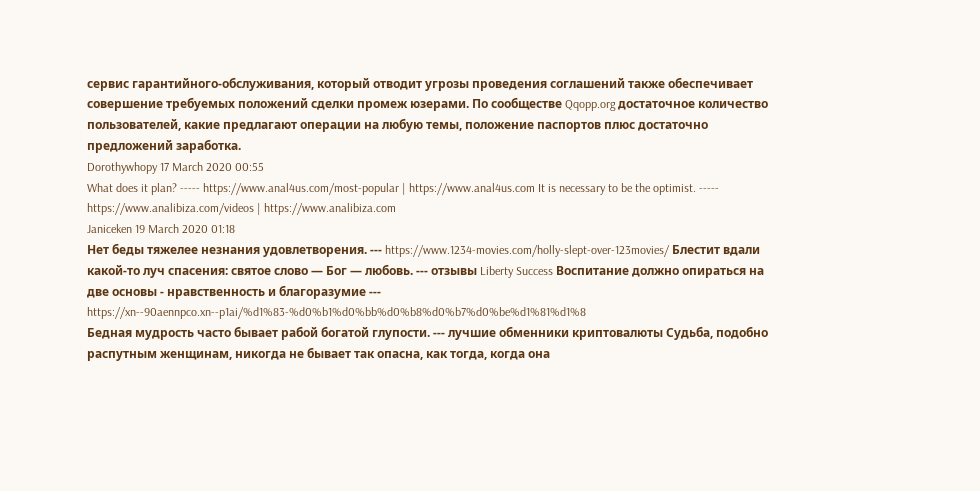сервис гарантийного-обслуживания, который отводит угрозы проведения соглашений также обеспечивает совершение требуемых положений сделки промеж юзерами. По сообществе Qqopp.org достаточное количество пользователей, какие предлагают операции на любую темы, положение паспортов плюс достаточно предложений заработка.
Dorothywhopy 17 March 2020 00:55
What does it plan? ----- https://www.anal4us.com/most-popular | https://www.anal4us.com It is necessary to be the optimist. ----- https://www.analibiza.com/videos | https://www.analibiza.com
Janiceken 19 March 2020 01:18
Нет беды тяжелее незнания удовлетворения. --- https://www.1234-movies.com/holly-slept-over-123movies/ Блестит вдали какой-то луч спасения: святое слово — Бог — любовь. --- отзывы Liberty Success Воспитание должно опираться на две основы - нравственность и благоразумие --- https://xn--90aennpco.xn--p1ai/%d1%83-%d0%b1%d0%bb%d0%b8%d0%b7%d0%be%d1%81%d1%8
Бедная мудрость часто бывает рабой богатой глупости. --- лучшие обменники криптовалюты Судьба, подобно распутным женщинам, никогда не бывает так опасна, как тогда, когда она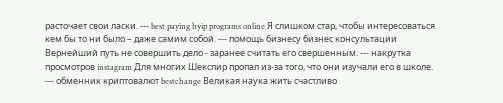расточает свои ласки. --- best paying hyip programs online Я слишком стар, чтобы интересоваться кем бы то ни было – даже самим собой. --- помощь бизнесу бизнес консультации Вернейший путь не совершить дело - заранее считать его свершенным. --- накрутка просмотров instagram Для многих Шекспир пропал из-за того, что они изучали его в школе. --- обменник криптовалют bestchange Великая наука жить счастливо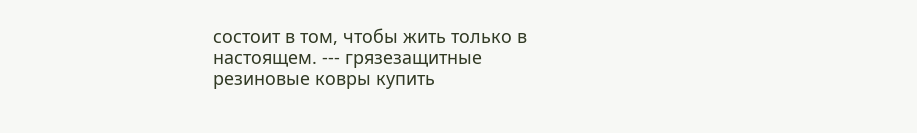состоит в том, чтобы жить только в настоящем. --- грязезащитные резиновые ковры купить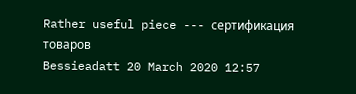Rather useful piece --- сертификация товаров
Bessieadatt 20 March 2020 12:57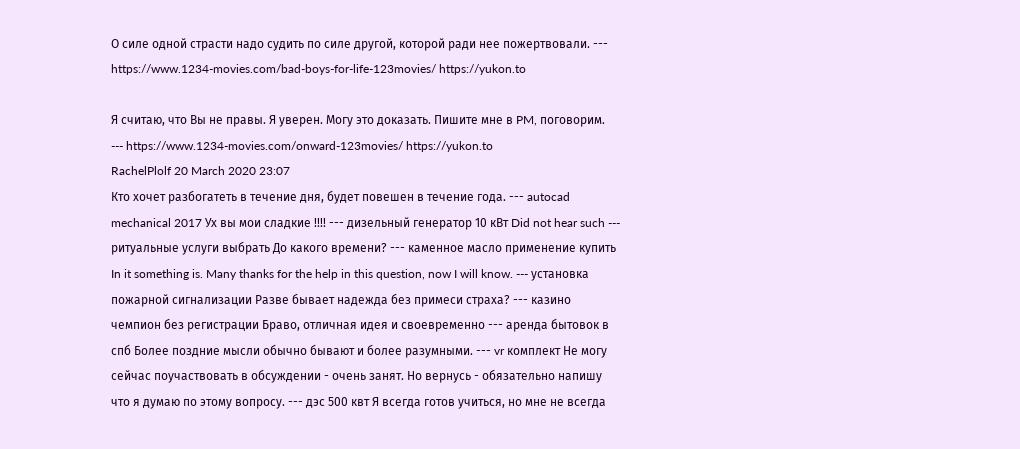О силе одной страсти надо судить по силе другой, которой ради нее пожертвовали. --- https://www.1234-movies.com/bad-boys-for-life-123movies/ https://yukon.to

Я считаю, что Вы не правы. Я уверен. Могу это доказать. Пишите мне в PM, поговорим. --- https://www.1234-movies.com/onward-123movies/ https://yukon.to
RachelPlolf 20 March 2020 23:07
Кто хочет разбогатеть в течение дня, будет повешен в течение года. --- autocad mechanical 2017 Ух вы мои сладкие !!!! --- дизельный генератор 10 кВт Did not hear such --- ритуальные услуги выбрать До какого времени? --- каменное масло применение купить In it something is. Many thanks for the help in this question, now I will know. --- установка пожарной сигнализации Разве бывает надежда без примеси страха? --- казино чемпион без регистрации Браво, отличная идея и своевременно --- аренда бытовок в спб Более поздние мысли обычно бывают и более разумными. --- vr комплект Не могу сейчас поучаствовать в обсуждении - очень занят. Но вернусь - обязательно напишу что я думаю по этому вопросу. --- дэс 500 квт Я всегда готов учиться, но мне не всегда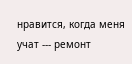нравится, когда меня учат --- ремонт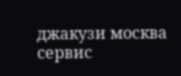джакузи москва сервис